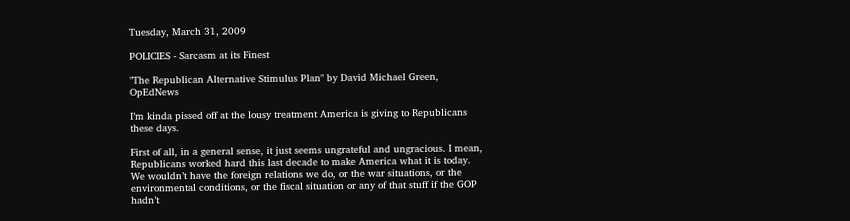Tuesday, March 31, 2009

POLICIES - Sarcasm at its Finest

"The Republican Alternative Stimulus Plan" by David Michael Green, OpEdNews

I’m kinda pissed off at the lousy treatment America is giving to Republicans these days.

First of all, in a general sense, it just seems ungrateful and ungracious. I mean, Republicans worked hard this last decade to make America what it is today. We wouldn’t have the foreign relations we do, or the war situations, or the environmental conditions, or the fiscal situation or any of that stuff if the GOP hadn’t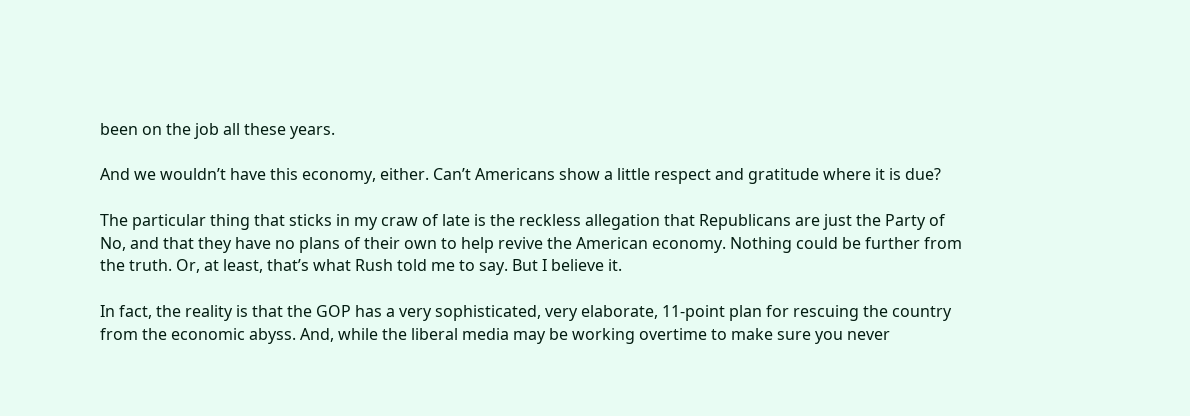been on the job all these years.

And we wouldn’t have this economy, either. Can’t Americans show a little respect and gratitude where it is due?

The particular thing that sticks in my craw of late is the reckless allegation that Republicans are just the Party of No, and that they have no plans of their own to help revive the American economy. Nothing could be further from the truth. Or, at least, that’s what Rush told me to say. But I believe it.

In fact, the reality is that the GOP has a very sophisticated, very elaborate, 11-point plan for rescuing the country from the economic abyss. And, while the liberal media may be working overtime to make sure you never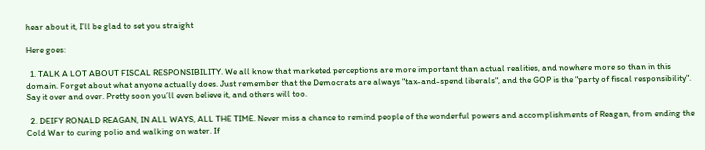hear about it, I’ll be glad to set you straight

Here goes:

  1. TALK A LOT ABOUT FISCAL RESPONSIBILITY. We all know that marketed perceptions are more important than actual realities, and nowhere more so than in this domain. Forget about what anyone actually does. Just remember that the Democrats are always "tax-and-spend liberals", and the GOP is the "party of fiscal responsibility". Say it over and over. Pretty soon you’ll even believe it, and others will too.

  2. DEIFY RONALD REAGAN, IN ALL WAYS, ALL THE TIME. Never miss a chance to remind people of the wonderful powers and accomplishments of Reagan, from ending the Cold War to curing polio and walking on water. If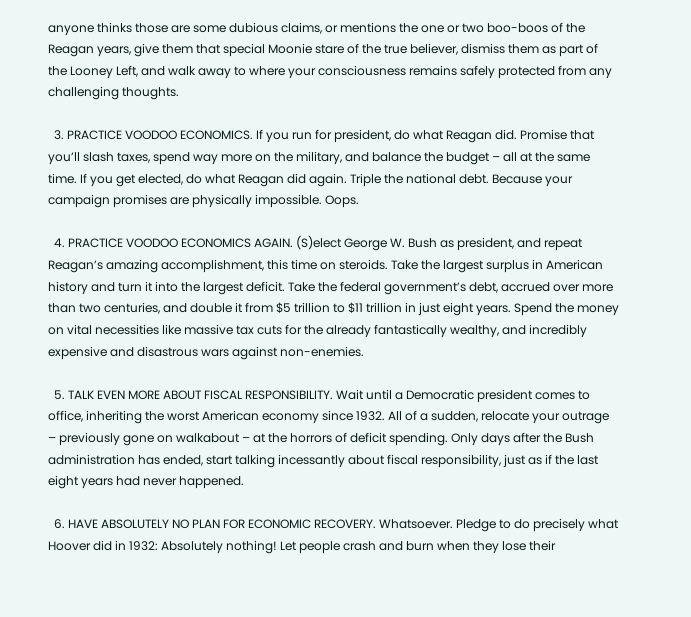anyone thinks those are some dubious claims, or mentions the one or two boo-boos of the Reagan years, give them that special Moonie stare of the true believer, dismiss them as part of the Looney Left, and walk away to where your consciousness remains safely protected from any challenging thoughts.

  3. PRACTICE VOODOO ECONOMICS. If you run for president, do what Reagan did. Promise that you’ll slash taxes, spend way more on the military, and balance the budget – all at the same time. If you get elected, do what Reagan did again. Triple the national debt. Because your campaign promises are physically impossible. Oops.

  4. PRACTICE VOODOO ECONOMICS AGAIN. (S)elect George W. Bush as president, and repeat Reagan’s amazing accomplishment, this time on steroids. Take the largest surplus in American history and turn it into the largest deficit. Take the federal government’s debt, accrued over more than two centuries, and double it from $5 trillion to $11 trillion in just eight years. Spend the money on vital necessities like massive tax cuts for the already fantastically wealthy, and incredibly expensive and disastrous wars against non-enemies.

  5. TALK EVEN MORE ABOUT FISCAL RESPONSIBILITY. Wait until a Democratic president comes to office, inheriting the worst American economy since 1932. All of a sudden, relocate your outrage – previously gone on walkabout – at the horrors of deficit spending. Only days after the Bush administration has ended, start talking incessantly about fiscal responsibility, just as if the last eight years had never happened.

  6. HAVE ABSOLUTELY NO PLAN FOR ECONOMIC RECOVERY. Whatsoever. Pledge to do precisely what Hoover did in 1932: Absolutely nothing! Let people crash and burn when they lose their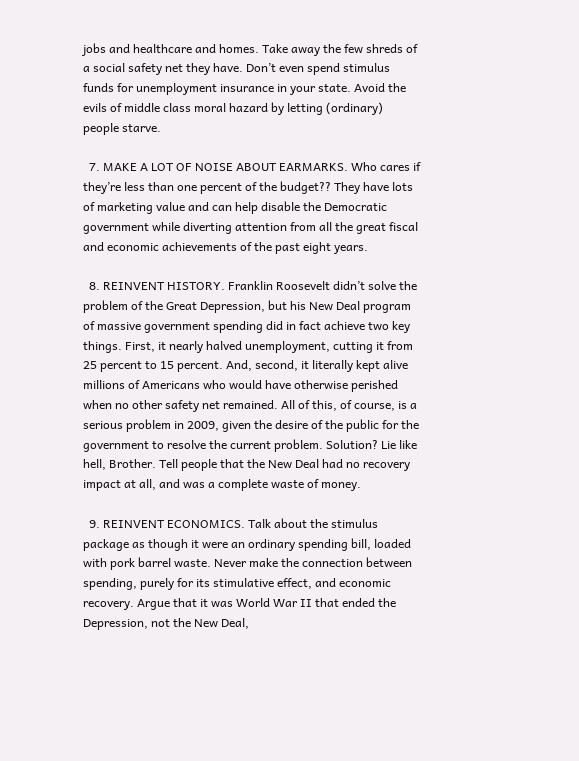jobs and healthcare and homes. Take away the few shreds of a social safety net they have. Don’t even spend stimulus funds for unemployment insurance in your state. Avoid the evils of middle class moral hazard by letting (ordinary) people starve.

  7. MAKE A LOT OF NOISE ABOUT EARMARKS. Who cares if they’re less than one percent of the budget?? They have lots of marketing value and can help disable the Democratic government while diverting attention from all the great fiscal and economic achievements of the past eight years.

  8. REINVENT HISTORY. Franklin Roosevelt didn’t solve the problem of the Great Depression, but his New Deal program of massive government spending did in fact achieve two key things. First, it nearly halved unemployment, cutting it from 25 percent to 15 percent. And, second, it literally kept alive millions of Americans who would have otherwise perished when no other safety net remained. All of this, of course, is a serious problem in 2009, given the desire of the public for the government to resolve the current problem. Solution? Lie like hell, Brother. Tell people that the New Deal had no recovery impact at all, and was a complete waste of money.

  9. REINVENT ECONOMICS. Talk about the stimulus package as though it were an ordinary spending bill, loaded with pork barrel waste. Never make the connection between spending, purely for its stimulative effect, and economic recovery. Argue that it was World War II that ended the Depression, not the New Deal,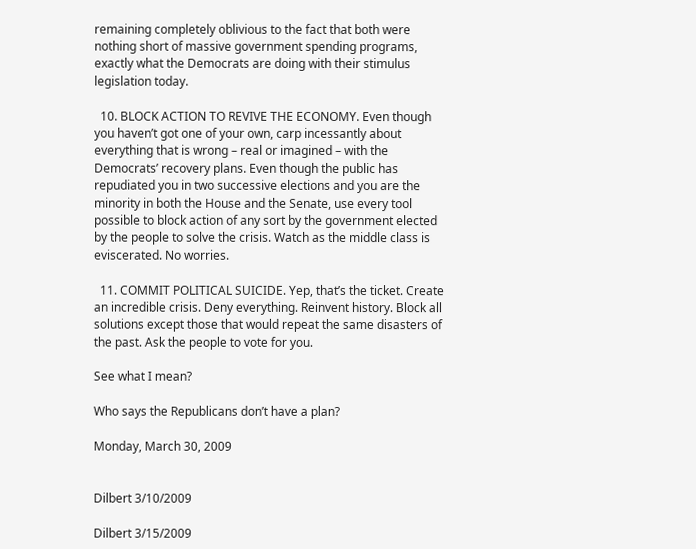remaining completely oblivious to the fact that both were nothing short of massive government spending programs, exactly what the Democrats are doing with their stimulus legislation today.

  10. BLOCK ACTION TO REVIVE THE ECONOMY. Even though you haven’t got one of your own, carp incessantly about everything that is wrong – real or imagined – with the Democrats’ recovery plans. Even though the public has repudiated you in two successive elections and you are the minority in both the House and the Senate, use every tool possible to block action of any sort by the government elected by the people to solve the crisis. Watch as the middle class is eviscerated. No worries.

  11. COMMIT POLITICAL SUICIDE. Yep, that’s the ticket. Create an incredible crisis. Deny everything. Reinvent history. Block all solutions except those that would repeat the same disasters of the past. Ask the people to vote for you.

See what I mean?

Who says the Republicans don’t have a plan?

Monday, March 30, 2009


Dilbert 3/10/2009

Dilbert 3/15/2009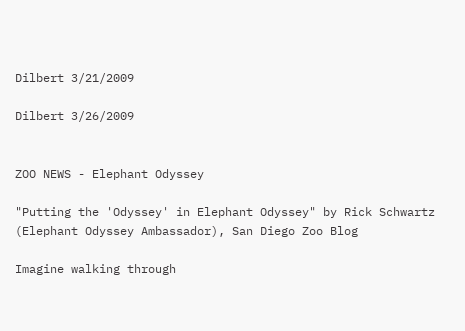Dilbert 3/21/2009

Dilbert 3/26/2009


ZOO NEWS - Elephant Odyssey

"Putting the 'Odyssey' in Elephant Odyssey" by Rick Schwartz (Elephant Odyssey Ambassador), San Diego Zoo Blog

Imagine walking through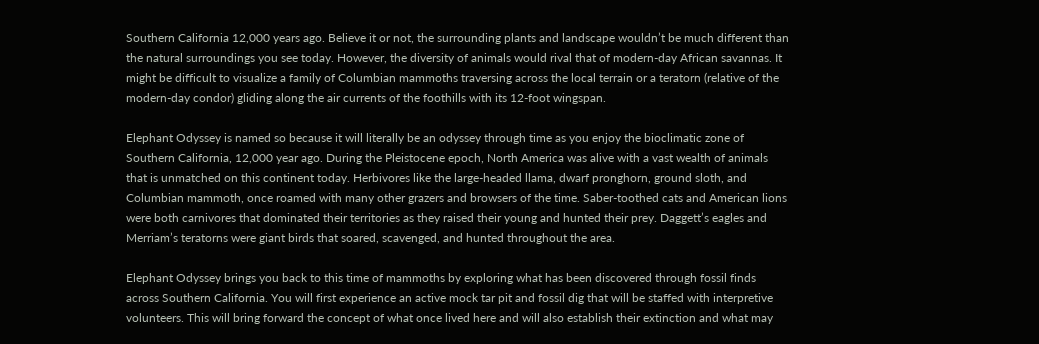Southern California 12,000 years ago. Believe it or not, the surrounding plants and landscape wouldn’t be much different than the natural surroundings you see today. However, the diversity of animals would rival that of modern-day African savannas. It might be difficult to visualize a family of Columbian mammoths traversing across the local terrain or a teratorn (relative of the modern-day condor) gliding along the air currents of the foothills with its 12-foot wingspan.

Elephant Odyssey is named so because it will literally be an odyssey through time as you enjoy the bioclimatic zone of Southern California, 12,000 year ago. During the Pleistocene epoch, North America was alive with a vast wealth of animals that is unmatched on this continent today. Herbivores like the large-headed llama, dwarf pronghorn, ground sloth, and Columbian mammoth, once roamed with many other grazers and browsers of the time. Saber-toothed cats and American lions were both carnivores that dominated their territories as they raised their young and hunted their prey. Daggett’s eagles and Merriam’s teratorns were giant birds that soared, scavenged, and hunted throughout the area.

Elephant Odyssey brings you back to this time of mammoths by exploring what has been discovered through fossil finds across Southern California. You will first experience an active mock tar pit and fossil dig that will be staffed with interpretive volunteers. This will bring forward the concept of what once lived here and will also establish their extinction and what may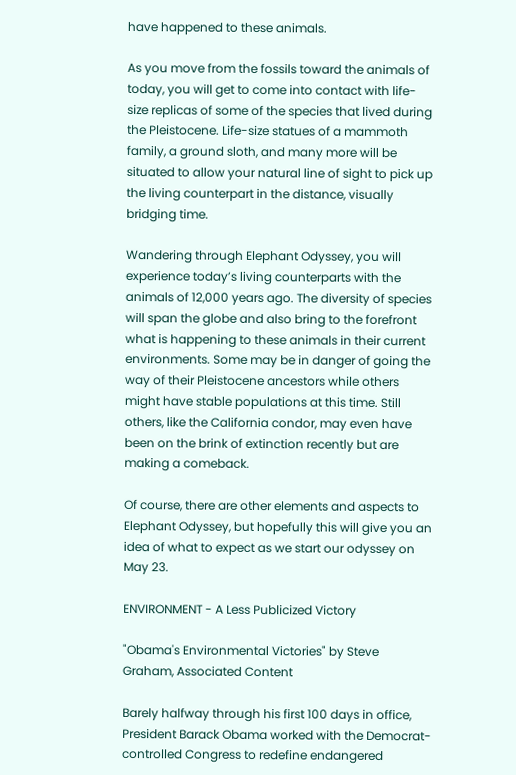have happened to these animals.

As you move from the fossils toward the animals of today, you will get to come into contact with life-size replicas of some of the species that lived during the Pleistocene. Life-size statues of a mammoth family, a ground sloth, and many more will be situated to allow your natural line of sight to pick up the living counterpart in the distance, visually bridging time.

Wandering through Elephant Odyssey, you will experience today’s living counterparts with the animals of 12,000 years ago. The diversity of species will span the globe and also bring to the forefront what is happening to these animals in their current environments. Some may be in danger of going the way of their Pleistocene ancestors while others might have stable populations at this time. Still others, like the California condor, may even have been on the brink of extinction recently but are making a comeback.

Of course, there are other elements and aspects to Elephant Odyssey, but hopefully this will give you an idea of what to expect as we start our odyssey on May 23.

ENVIRONMENT - A Less Publicized Victory

"Obama's Environmental Victories" by Steve Graham, Associated Content

Barely halfway through his first 100 days in office, President Barack Obama worked with the Democrat-controlled Congress to redefine endangered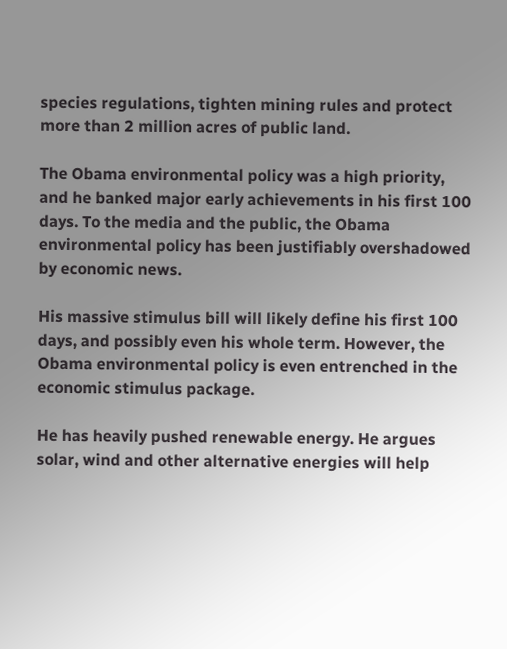species regulations, tighten mining rules and protect more than 2 million acres of public land.

The Obama environmental policy was a high priority, and he banked major early achievements in his first 100 days. To the media and the public, the Obama environmental policy has been justifiably overshadowed by economic news.

His massive stimulus bill will likely define his first 100 days, and possibly even his whole term. However, the Obama environmental policy is even entrenched in the economic stimulus package.

He has heavily pushed renewable energy. He argues solar, wind and other alternative energies will help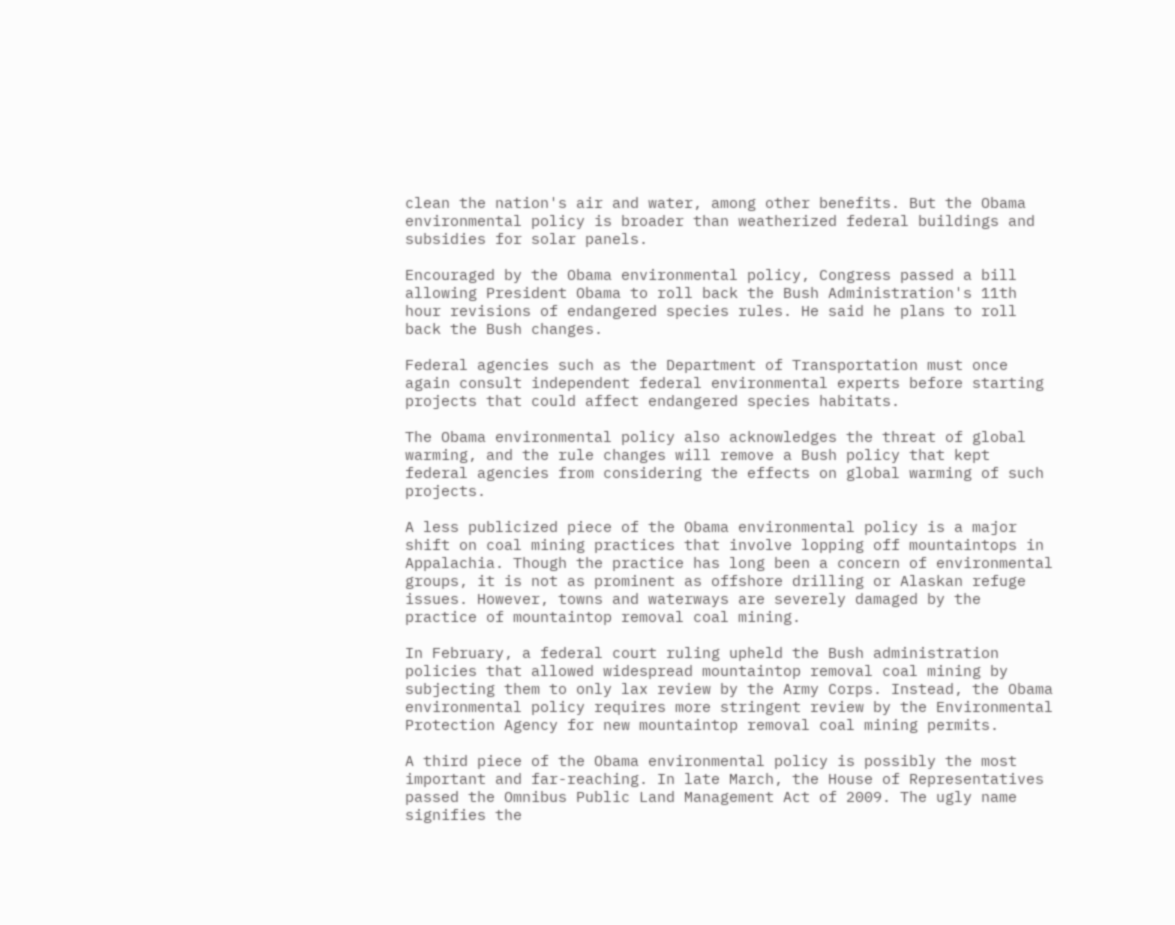clean the nation's air and water, among other benefits. But the Obama environmental policy is broader than weatherized federal buildings and subsidies for solar panels.

Encouraged by the Obama environmental policy, Congress passed a bill allowing President Obama to roll back the Bush Administration's 11th hour revisions of endangered species rules. He said he plans to roll back the Bush changes.

Federal agencies such as the Department of Transportation must once again consult independent federal environmental experts before starting projects that could affect endangered species habitats.

The Obama environmental policy also acknowledges the threat of global warming, and the rule changes will remove a Bush policy that kept federal agencies from considering the effects on global warming of such projects.

A less publicized piece of the Obama environmental policy is a major shift on coal mining practices that involve lopping off mountaintops in Appalachia. Though the practice has long been a concern of environmental groups, it is not as prominent as offshore drilling or Alaskan refuge issues. However, towns and waterways are severely damaged by the practice of mountaintop removal coal mining.

In February, a federal court ruling upheld the Bush administration policies that allowed widespread mountaintop removal coal mining by subjecting them to only lax review by the Army Corps. Instead, the Obama environmental policy requires more stringent review by the Environmental Protection Agency for new mountaintop removal coal mining permits.

A third piece of the Obama environmental policy is possibly the most important and far-reaching. In late March, the House of Representatives passed the Omnibus Public Land Management Act of 2009. The ugly name signifies the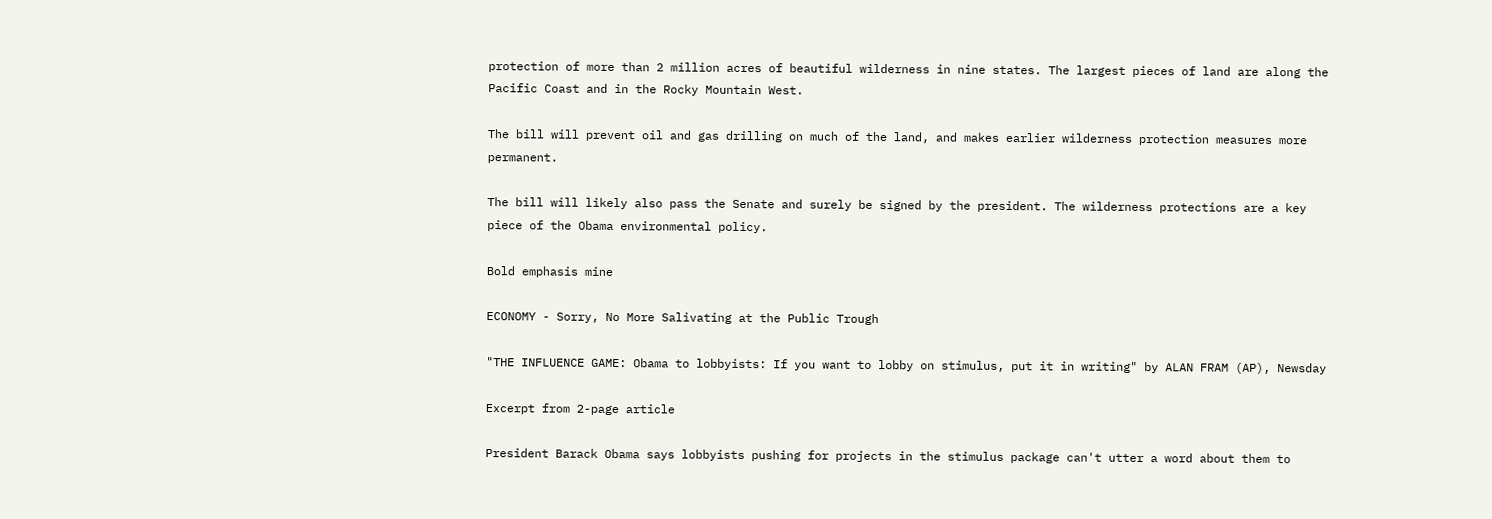protection of more than 2 million acres of beautiful wilderness in nine states. The largest pieces of land are along the Pacific Coast and in the Rocky Mountain West.

The bill will prevent oil and gas drilling on much of the land, and makes earlier wilderness protection measures more permanent.

The bill will likely also pass the Senate and surely be signed by the president. The wilderness protections are a key piece of the Obama environmental policy.

Bold emphasis mine

ECONOMY - Sorry, No More Salivating at the Public Trough

"THE INFLUENCE GAME: Obama to lobbyists: If you want to lobby on stimulus, put it in writing" by ALAN FRAM (AP), Newsday

Excerpt from 2-page article

President Barack Obama says lobbyists pushing for projects in the stimulus package can't utter a word about them to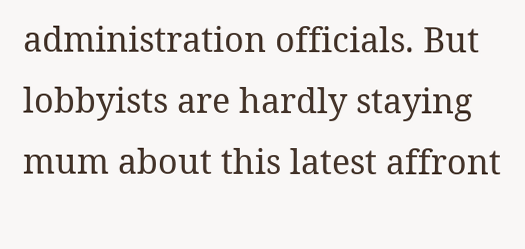administration officials. But lobbyists are hardly staying mum about this latest affront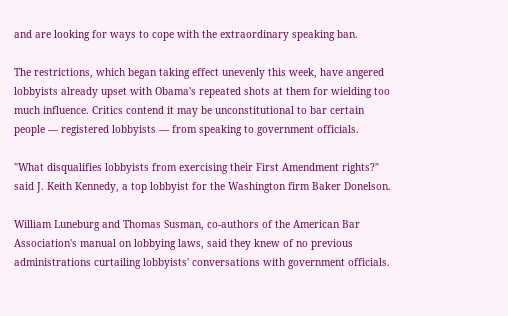and are looking for ways to cope with the extraordinary speaking ban.

The restrictions, which began taking effect unevenly this week, have angered lobbyists already upset with Obama's repeated shots at them for wielding too much influence. Critics contend it may be unconstitutional to bar certain people — registered lobbyists — from speaking to government officials.

"What disqualifies lobbyists from exercising their First Amendment rights?" said J. Keith Kennedy, a top lobbyist for the Washington firm Baker Donelson.

William Luneburg and Thomas Susman, co-authors of the American Bar Association's manual on lobbying laws, said they knew of no previous administrations curtailing lobbyists' conversations with government officials.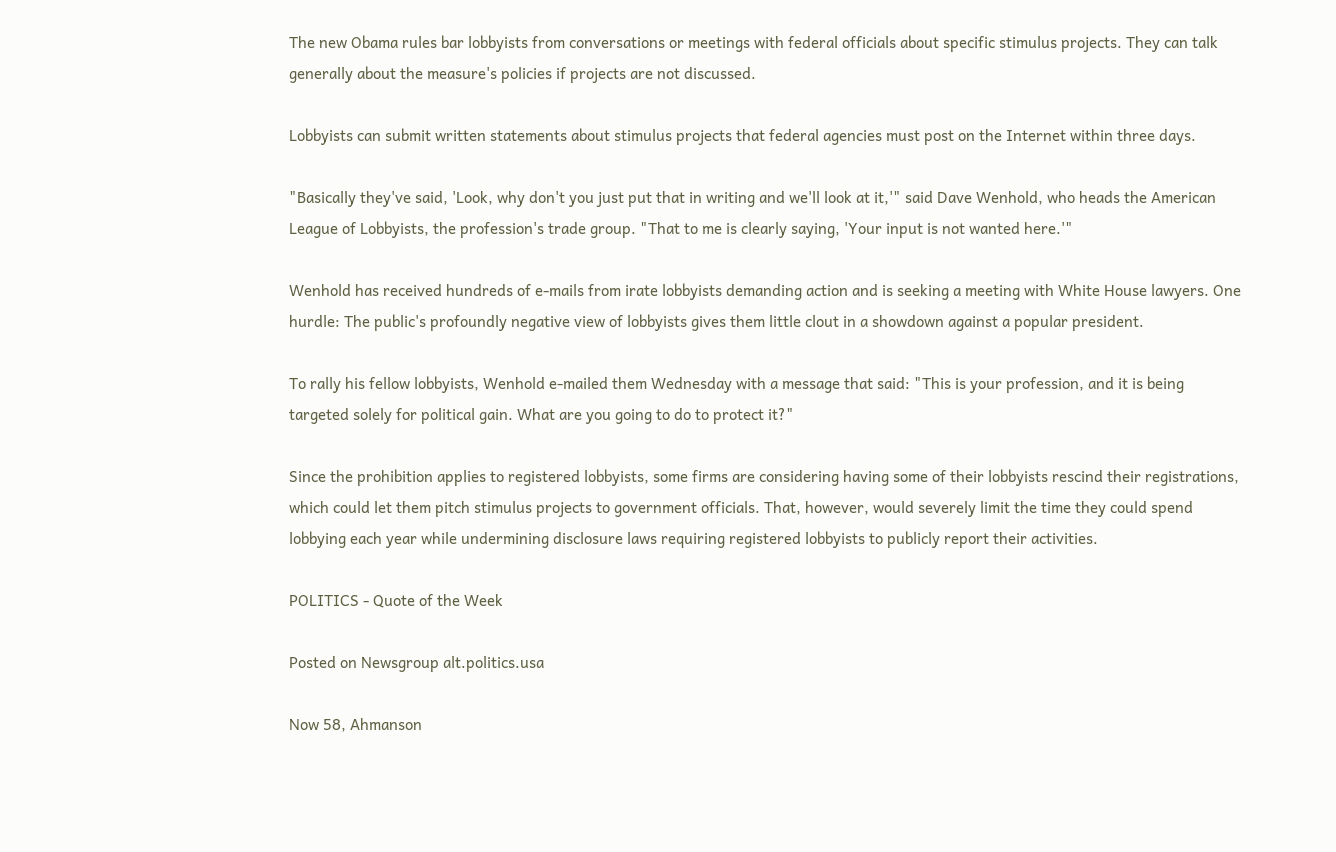The new Obama rules bar lobbyists from conversations or meetings with federal officials about specific stimulus projects. They can talk generally about the measure's policies if projects are not discussed.

Lobbyists can submit written statements about stimulus projects that federal agencies must post on the Internet within three days.

"Basically they've said, 'Look, why don't you just put that in writing and we'll look at it,'" said Dave Wenhold, who heads the American League of Lobbyists, the profession's trade group. "That to me is clearly saying, 'Your input is not wanted here.'"

Wenhold has received hundreds of e-mails from irate lobbyists demanding action and is seeking a meeting with White House lawyers. One hurdle: The public's profoundly negative view of lobbyists gives them little clout in a showdown against a popular president.

To rally his fellow lobbyists, Wenhold e-mailed them Wednesday with a message that said: "This is your profession, and it is being targeted solely for political gain. What are you going to do to protect it?"

Since the prohibition applies to registered lobbyists, some firms are considering having some of their lobbyists rescind their registrations, which could let them pitch stimulus projects to government officials. That, however, would severely limit the time they could spend lobbying each year while undermining disclosure laws requiring registered lobbyists to publicly report their activities.

POLITICS - Quote of the Week

Posted on Newsgroup alt.politics.usa

Now 58, Ahmanson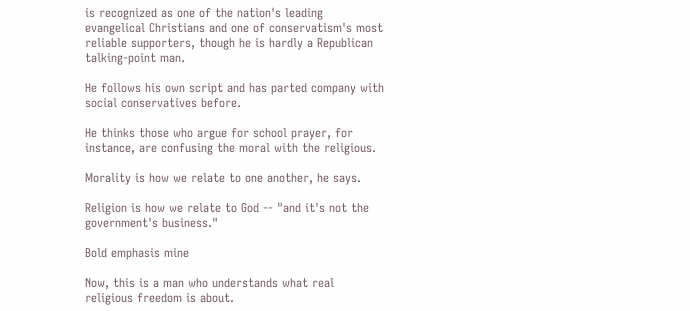is recognized as one of the nation's leading evangelical Christians and one of conservatism's most reliable supporters, though he is hardly a Republican talking-point man.

He follows his own script and has parted company with social conservatives before.

He thinks those who argue for school prayer, for instance, are confusing the moral with the religious.

Morality is how we relate to one another, he says.

Religion is how we relate to God -- "and it's not the government's business."

Bold emphasis mine

Now, this is a man who understands what real religious freedom is about.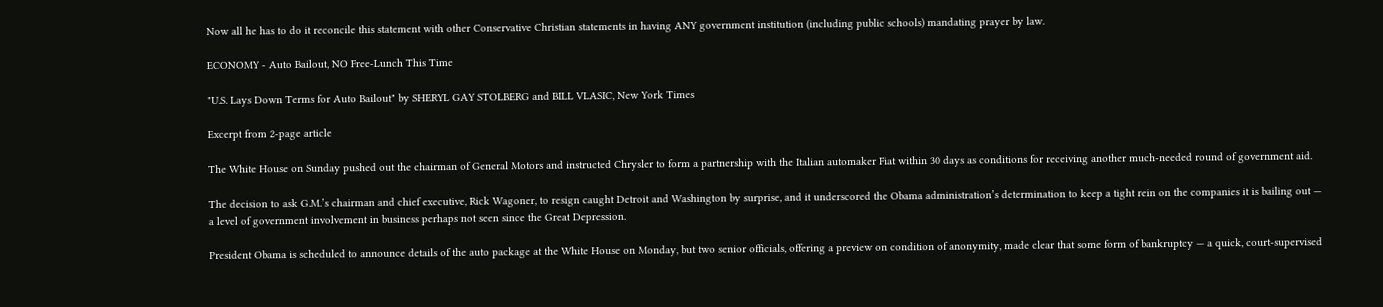Now all he has to do it reconcile this statement with other Conservative Christian statements in having ANY government institution (including public schools) mandating prayer by law.

ECONOMY - Auto Bailout, NO Free-Lunch This Time

"U.S. Lays Down Terms for Auto Bailout" by SHERYL GAY STOLBERG and BILL VLASIC, New York Times

Excerpt from 2-page article

The White House on Sunday pushed out the chairman of General Motors and instructed Chrysler to form a partnership with the Italian automaker Fiat within 30 days as conditions for receiving another much-needed round of government aid.

The decision to ask G.M.’s chairman and chief executive, Rick Wagoner, to resign caught Detroit and Washington by surprise, and it underscored the Obama administration’s determination to keep a tight rein on the companies it is bailing out — a level of government involvement in business perhaps not seen since the Great Depression.

President Obama is scheduled to announce details of the auto package at the White House on Monday, but two senior officials, offering a preview on condition of anonymity, made clear that some form of bankruptcy — a quick, court-supervised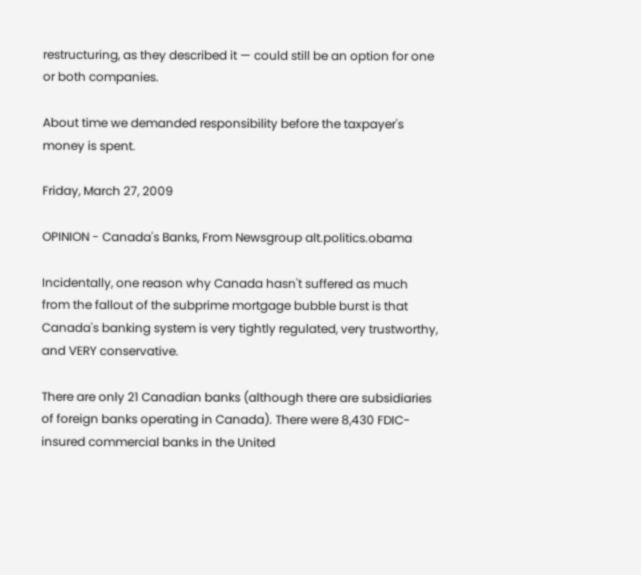restructuring, as they described it — could still be an option for one or both companies.

About time we demanded responsibility before the taxpayer's money is spent.

Friday, March 27, 2009

OPINION - Canada's Banks, From Newsgroup alt.politics.obama

Incidentally, one reason why Canada hasn't suffered as much from the fallout of the subprime mortgage bubble burst is that Canada's banking system is very tightly regulated, very trustworthy, and VERY conservative.

There are only 21 Canadian banks (although there are subsidiaries of foreign banks operating in Canada). There were 8,430 FDIC-insured commercial banks in the United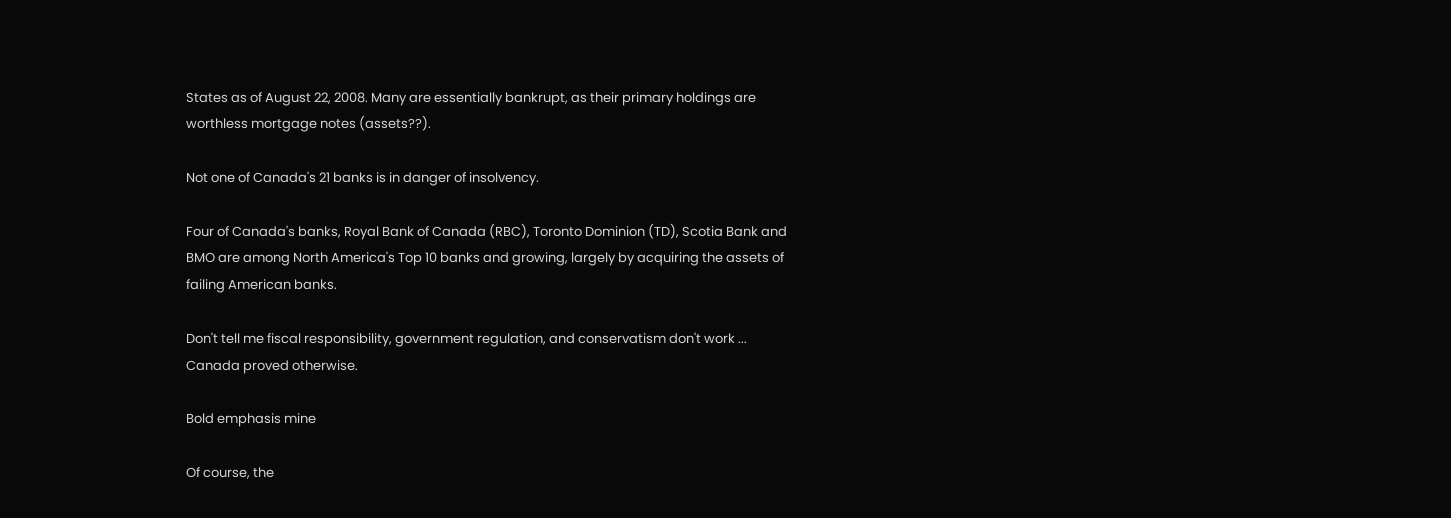States as of August 22, 2008. Many are essentially bankrupt, as their primary holdings are worthless mortgage notes (assets??).

Not one of Canada's 21 banks is in danger of insolvency.

Four of Canada's banks, Royal Bank of Canada (RBC), Toronto Dominion (TD), Scotia Bank and BMO are among North America's Top 10 banks and growing, largely by acquiring the assets of failing American banks.

Don't tell me fiscal responsibility, government regulation, and conservatism don't work ... Canada proved otherwise.

Bold emphasis mine

Of course, the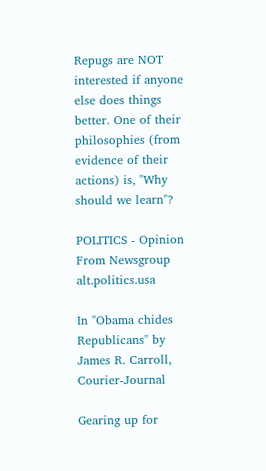Repugs are NOT interested if anyone else does things better. One of their philosophies (from evidence of their actions) is, "Why should we learn"?

POLITICS - Opinion From Newsgroup alt.politics.usa

In "Obama chides Republicans" by James R. Carroll, Courier-Journal

Gearing up for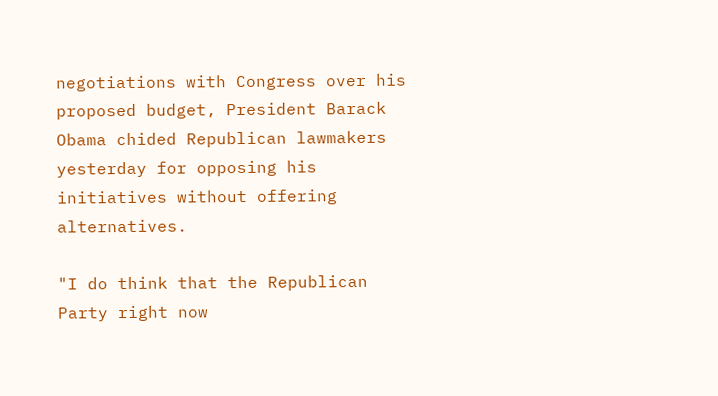negotiations with Congress over his proposed budget, President Barack Obama chided Republican lawmakers yesterday for opposing his initiatives without offering alternatives.

"I do think that the Republican Party right now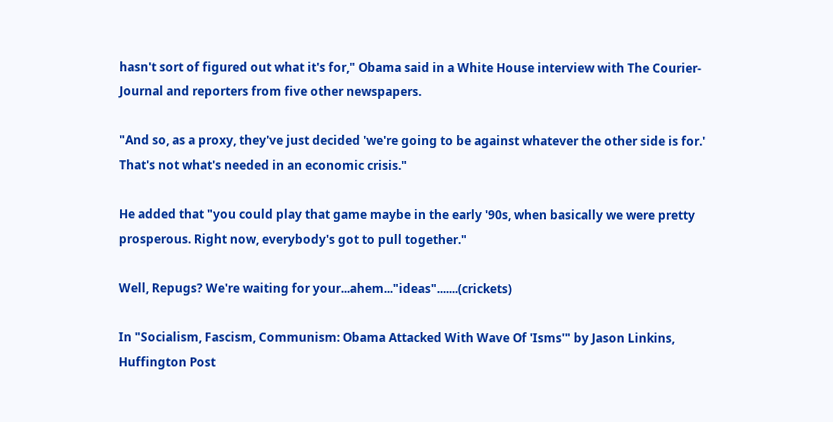hasn't sort of figured out what it's for," Obama said in a White House interview with The Courier-Journal and reporters from five other newspapers.

"And so, as a proxy, they've just decided 'we're going to be against whatever the other side is for.' That's not what's needed in an economic crisis."

He added that "you could play that game maybe in the early '90s, when basically we were pretty prosperous. Right now, everybody's got to pull together."

Well, Repugs? We're waiting for your...ahem..."ideas".......(crickets)

In "Socialism, Fascism, Communism: Obama Attacked With Wave Of 'Isms'" by Jason Linkins, Huffington Post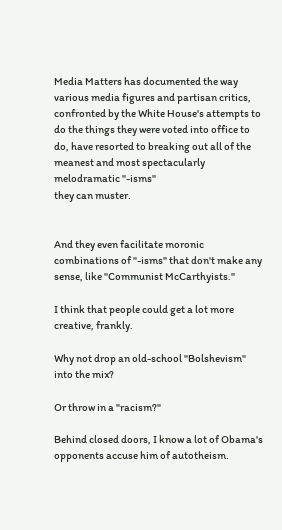Media Matters has documented the way various media figures and partisan critics, confronted by the White House's attempts to do the things they were voted into office to do, have resorted to breaking out all of the meanest and most spectacularly melodramatic "-isms"
they can muster.


And they even facilitate moronic combinations of "-isms" that don't make any sense, like "Communist McCarthyists."

I think that people could get a lot more creative, frankly.

Why not drop an old-school "Bolshevism" into the mix?

Or throw in a "racism?"

Behind closed doors, I know a lot of Obama's opponents accuse him of autotheism.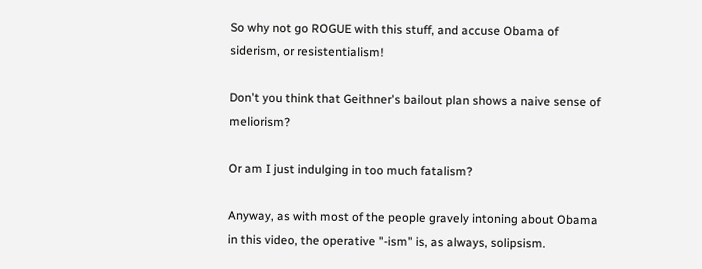So why not go ROGUE with this stuff, and accuse Obama of siderism, or resistentialism!

Don't you think that Geithner's bailout plan shows a naive sense of meliorism?

Or am I just indulging in too much fatalism?

Anyway, as with most of the people gravely intoning about Obama in this video, the operative "-ism" is, as always, solipsism.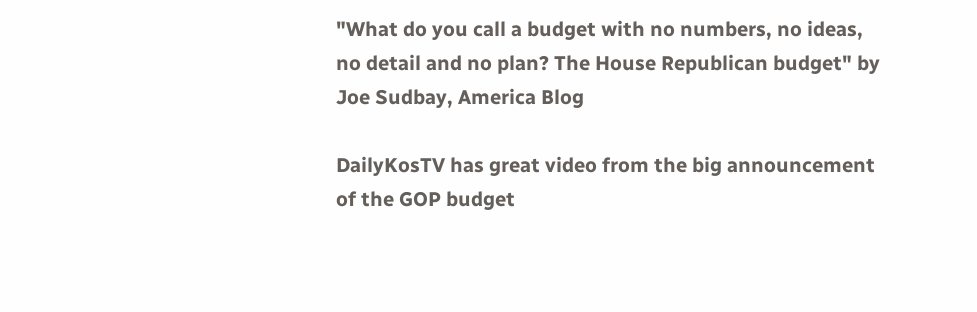"What do you call a budget with no numbers, no ideas, no detail and no plan? The House Republican budget" by Joe Sudbay, America Blog

DailyKosTV has great video from the big announcement of the GOP budget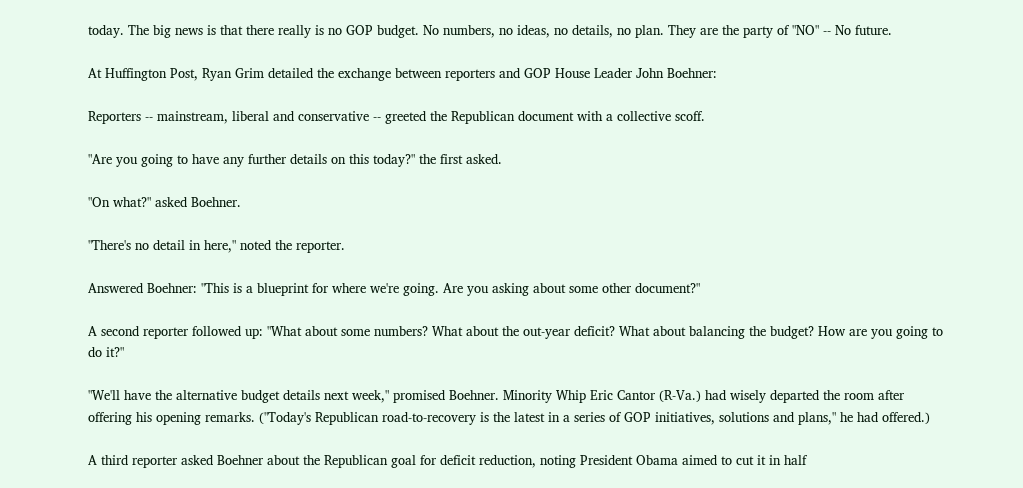today. The big news is that there really is no GOP budget. No numbers, no ideas, no details, no plan. They are the party of "NO" -- No future.

At Huffington Post, Ryan Grim detailed the exchange between reporters and GOP House Leader John Boehner:

Reporters -- mainstream, liberal and conservative -- greeted the Republican document with a collective scoff.

"Are you going to have any further details on this today?" the first asked.

"On what?" asked Boehner.

"There's no detail in here," noted the reporter.

Answered Boehner: "This is a blueprint for where we're going. Are you asking about some other document?"

A second reporter followed up: "What about some numbers? What about the out-year deficit? What about balancing the budget? How are you going to do it?"

"We'll have the alternative budget details next week," promised Boehner. Minority Whip Eric Cantor (R-Va.) had wisely departed the room after offering his opening remarks. ("Today's Republican road-to-recovery is the latest in a series of GOP initiatives, solutions and plans," he had offered.)

A third reporter asked Boehner about the Republican goal for deficit reduction, noting President Obama aimed to cut it in half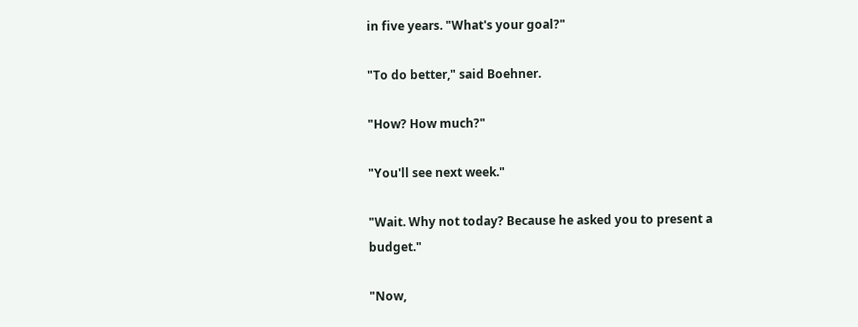in five years. "What's your goal?"

"To do better," said Boehner.

"How? How much?"

"You'll see next week."

"Wait. Why not today? Because he asked you to present a budget."

"Now,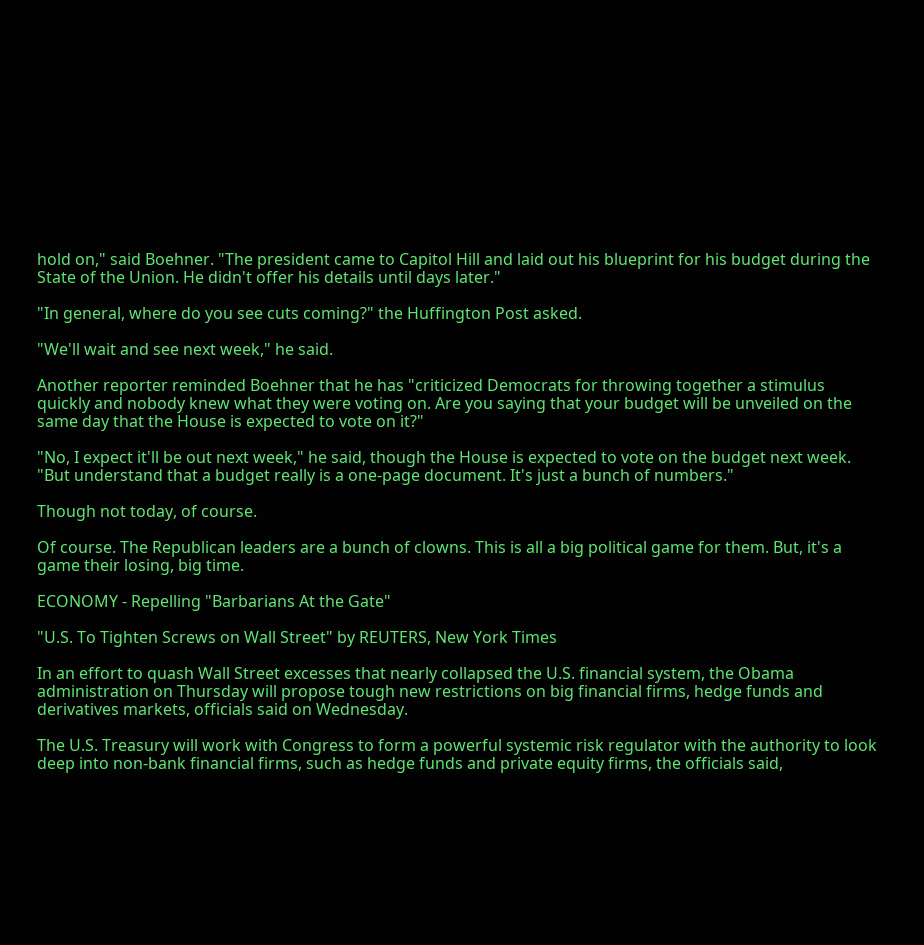hold on," said Boehner. "The president came to Capitol Hill and laid out his blueprint for his budget during the State of the Union. He didn't offer his details until days later."

"In general, where do you see cuts coming?" the Huffington Post asked.

"We'll wait and see next week," he said.

Another reporter reminded Boehner that he has "criticized Democrats for throwing together a stimulus quickly and nobody knew what they were voting on. Are you saying that your budget will be unveiled on the same day that the House is expected to vote on it?"

"No, I expect it'll be out next week," he said, though the House is expected to vote on the budget next week. "But understand that a budget really is a one-page document. It's just a bunch of numbers."

Though not today, of course.

Of course. The Republican leaders are a bunch of clowns. This is all a big political game for them. But, it's a game their losing, big time.

ECONOMY - Repelling "Barbarians At the Gate"

"U.S. To Tighten Screws on Wall Street" by REUTERS, New York Times

In an effort to quash Wall Street excesses that nearly collapsed the U.S. financial system, the Obama administration on Thursday will propose tough new restrictions on big financial firms, hedge funds and derivatives markets, officials said on Wednesday.

The U.S. Treasury will work with Congress to form a powerful systemic risk regulator with the authority to look deep into non-bank financial firms, such as hedge funds and private equity firms, the officials said,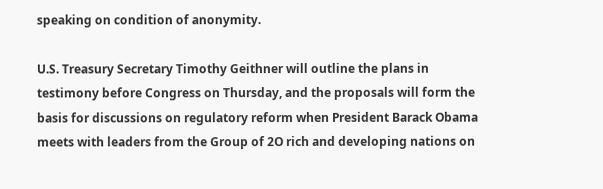speaking on condition of anonymity.

U.S. Treasury Secretary Timothy Geithner will outline the plans in testimony before Congress on Thursday, and the proposals will form the basis for discussions on regulatory reform when President Barack Obama meets with leaders from the Group of 2O rich and developing nations on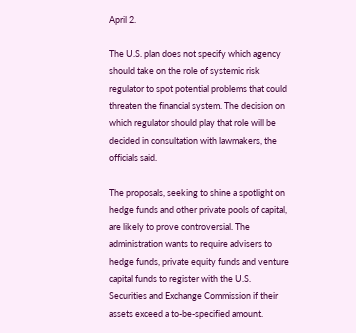April 2.

The U.S. plan does not specify which agency should take on the role of systemic risk regulator to spot potential problems that could threaten the financial system. The decision on which regulator should play that role will be decided in consultation with lawmakers, the officials said.

The proposals, seeking to shine a spotlight on hedge funds and other private pools of capital, are likely to prove controversial. The administration wants to require advisers to hedge funds, private equity funds and venture capital funds to register with the U.S. Securities and Exchange Commission if their assets exceed a to-be-specified amount.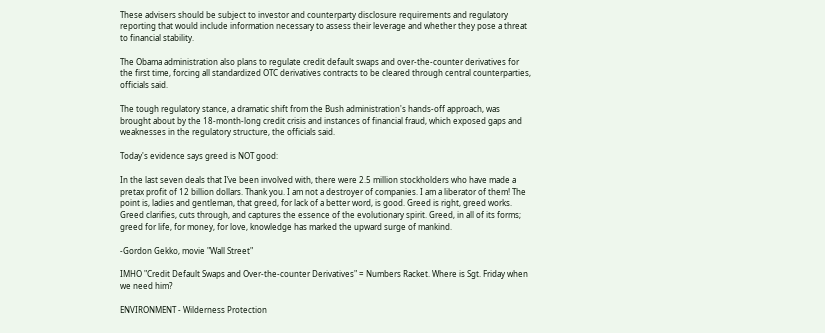These advisers should be subject to investor and counterparty disclosure requirements and regulatory reporting that would include information necessary to assess their leverage and whether they pose a threat to financial stability.

The Obama administration also plans to regulate credit default swaps and over-the-counter derivatives for the first time, forcing all standardized OTC derivatives contracts to be cleared through central counterparties, officials said.

The tough regulatory stance, a dramatic shift from the Bush administration's hands-off approach, was brought about by the 18-month-long credit crisis and instances of financial fraud, which exposed gaps and weaknesses in the regulatory structure, the officials said.

Today's evidence says greed is NOT good:

In the last seven deals that I’ve been involved with, there were 2.5 million stockholders who have made a pretax profit of 12 billion dollars. Thank you. I am not a destroyer of companies. I am a liberator of them! The point is, ladies and gentleman, that greed, for lack of a better word, is good. Greed is right, greed works. Greed clarifies, cuts through, and captures the essence of the evolutionary spirit. Greed, in all of its forms; greed for life, for money, for love, knowledge has marked the upward surge of mankind.

-Gordon Gekko, movie "Wall Street"

IMHO "Credit Default Swaps and Over-the-counter Derivatives" = Numbers Racket. Where is Sgt. Friday when we need him?

ENVIRONMENT - Wilderness Protection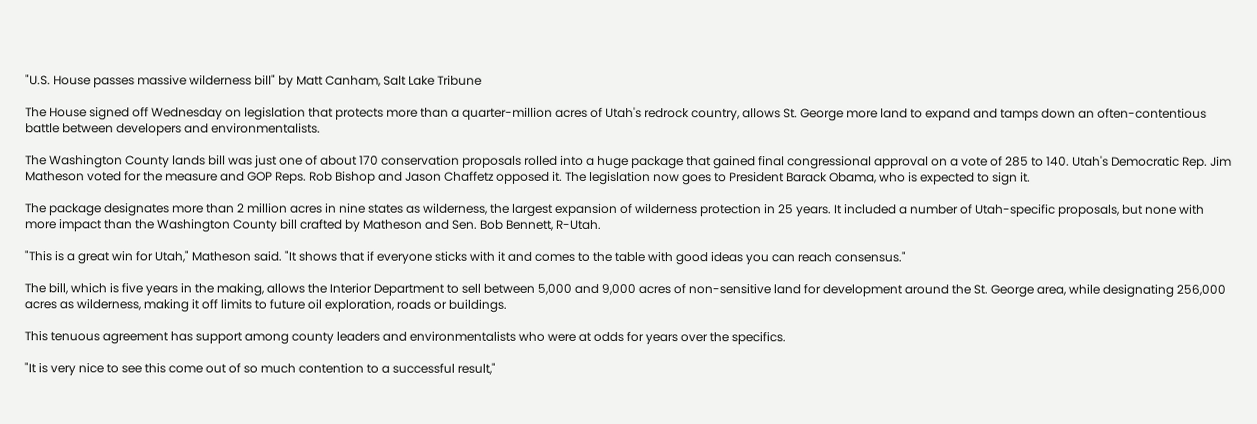"U.S. House passes massive wilderness bill" by Matt Canham, Salt Lake Tribune

The House signed off Wednesday on legislation that protects more than a quarter-million acres of Utah's redrock country, allows St. George more land to expand and tamps down an often-contentious battle between developers and environmentalists.

The Washington County lands bill was just one of about 170 conservation proposals rolled into a huge package that gained final congressional approval on a vote of 285 to 140. Utah's Democratic Rep. Jim Matheson voted for the measure and GOP Reps. Rob Bishop and Jason Chaffetz opposed it. The legislation now goes to President Barack Obama, who is expected to sign it.

The package designates more than 2 million acres in nine states as wilderness, the largest expansion of wilderness protection in 25 years. It included a number of Utah-specific proposals, but none with more impact than the Washington County bill crafted by Matheson and Sen. Bob Bennett, R-Utah.

"This is a great win for Utah," Matheson said. "It shows that if everyone sticks with it and comes to the table with good ideas you can reach consensus."

The bill, which is five years in the making, allows the Interior Department to sell between 5,000 and 9,000 acres of non-sensitive land for development around the St. George area, while designating 256,000 acres as wilderness, making it off limits to future oil exploration, roads or buildings.

This tenuous agreement has support among county leaders and environmentalists who were at odds for years over the specifics.

"It is very nice to see this come out of so much contention to a successful result,"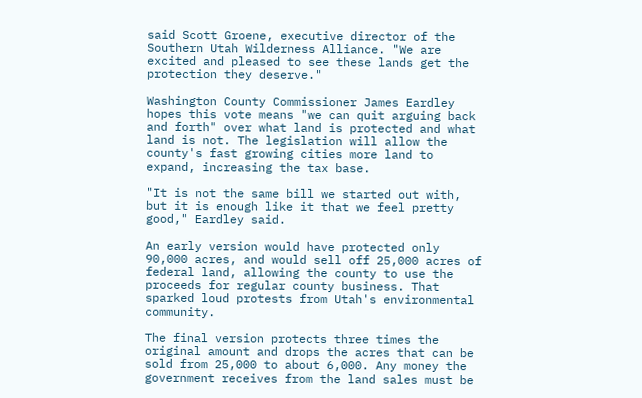said Scott Groene, executive director of the Southern Utah Wilderness Alliance. "We are excited and pleased to see these lands get the protection they deserve."

Washington County Commissioner James Eardley hopes this vote means "we can quit arguing back and forth" over what land is protected and what land is not. The legislation will allow the county's fast growing cities more land to expand, increasing the tax base.

"It is not the same bill we started out with, but it is enough like it that we feel pretty good," Eardley said.

An early version would have protected only 90,000 acres, and would sell off 25,000 acres of federal land, allowing the county to use the proceeds for regular county business. That sparked loud protests from Utah's environmental community.

The final version protects three times the original amount and drops the acres that can be sold from 25,000 to about 6,000. Any money the government receives from the land sales must be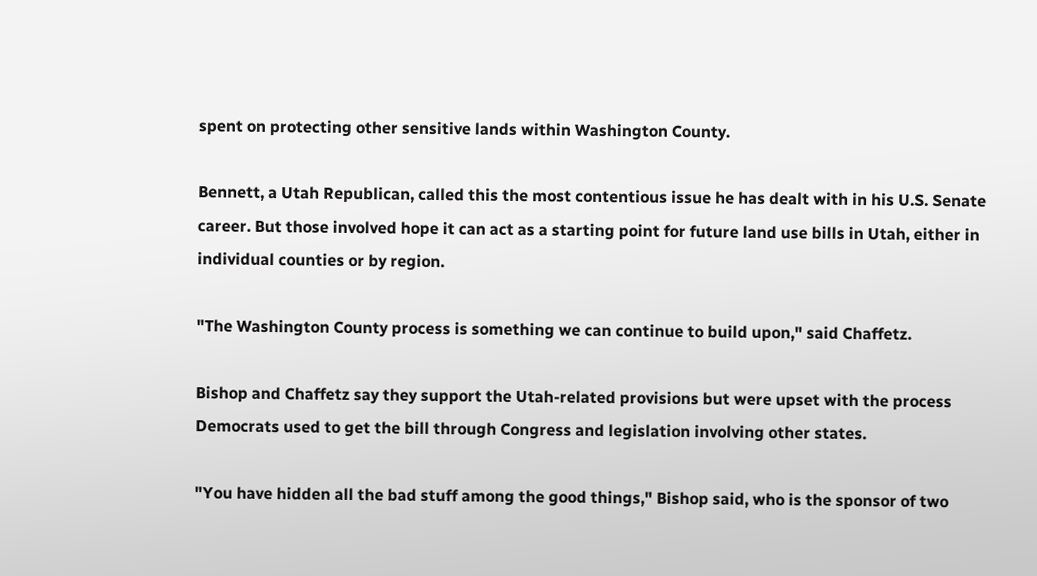spent on protecting other sensitive lands within Washington County.

Bennett, a Utah Republican, called this the most contentious issue he has dealt with in his U.S. Senate career. But those involved hope it can act as a starting point for future land use bills in Utah, either in individual counties or by region.

"The Washington County process is something we can continue to build upon," said Chaffetz.

Bishop and Chaffetz say they support the Utah-related provisions but were upset with the process Democrats used to get the bill through Congress and legislation involving other states.

"You have hidden all the bad stuff among the good things," Bishop said, who is the sponsor of two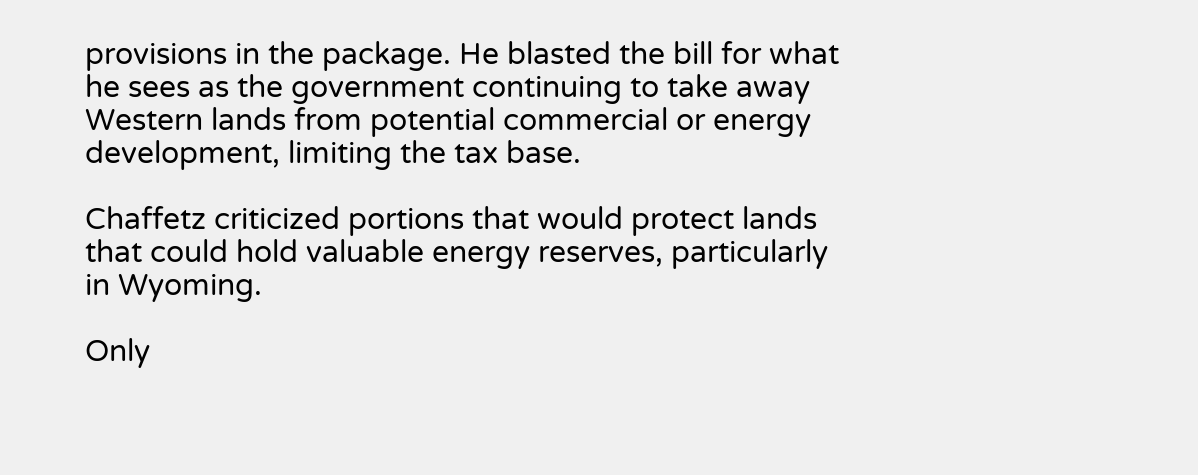provisions in the package. He blasted the bill for what he sees as the government continuing to take away Western lands from potential commercial or energy development, limiting the tax base.

Chaffetz criticized portions that would protect lands that could hold valuable energy reserves, particularly in Wyoming.

Only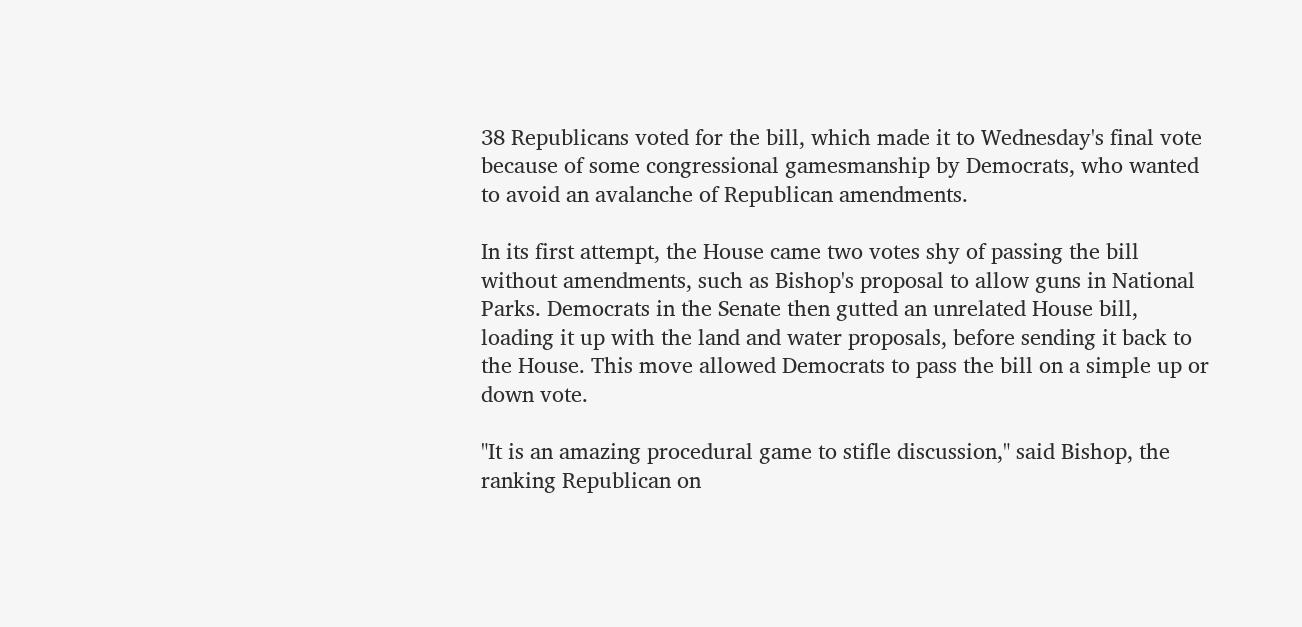38 Republicans voted for the bill, which made it to Wednesday's final vote because of some congressional gamesmanship by Democrats, who wanted to avoid an avalanche of Republican amendments.

In its first attempt, the House came two votes shy of passing the bill without amendments, such as Bishop's proposal to allow guns in National Parks. Democrats in the Senate then gutted an unrelated House bill, loading it up with the land and water proposals, before sending it back to the House. This move allowed Democrats to pass the bill on a simple up or down vote.

"It is an amazing procedural game to stifle discussion," said Bishop, the ranking Republican on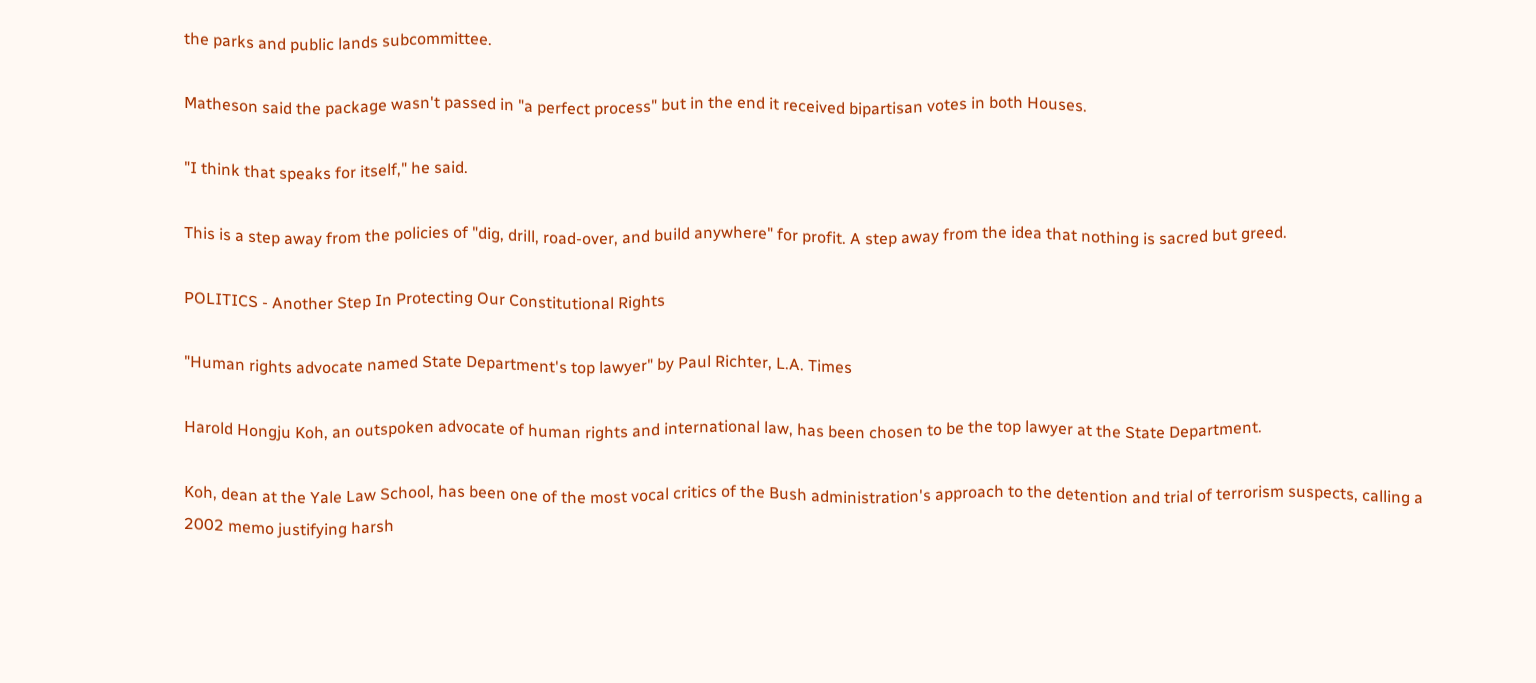the parks and public lands subcommittee.

Matheson said the package wasn't passed in "a perfect process" but in the end it received bipartisan votes in both Houses.

"I think that speaks for itself," he said.

This is a step away from the policies of "dig, drill, road-over, and build anywhere" for profit. A step away from the idea that nothing is sacred but greed.

POLITICS - Another Step In Protecting Our Constitutional Rights

"Human rights advocate named State Department's top lawyer" by Paul Richter, L.A. Times

Harold Hongju Koh, an outspoken advocate of human rights and international law, has been chosen to be the top lawyer at the State Department.

Koh, dean at the Yale Law School, has been one of the most vocal critics of the Bush administration's approach to the detention and trial of terrorism suspects, calling a 2002 memo justifying harsh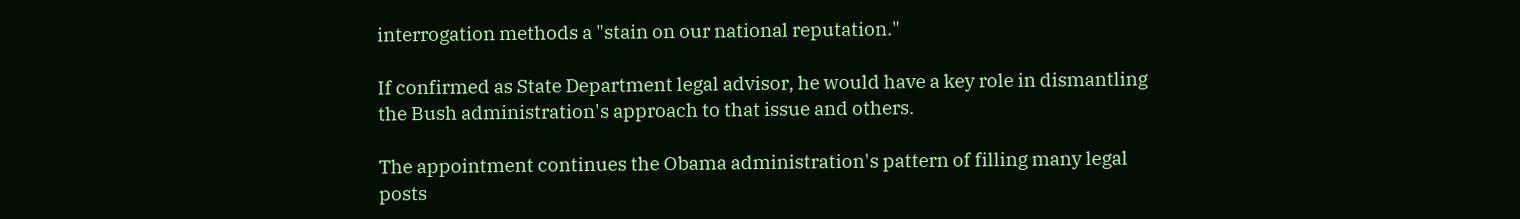interrogation methods a "stain on our national reputation."

If confirmed as State Department legal advisor, he would have a key role in dismantling the Bush administration's approach to that issue and others.

The appointment continues the Obama administration's pattern of filling many legal posts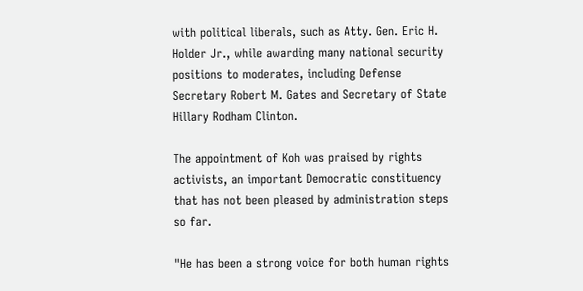with political liberals, such as Atty. Gen. Eric H. Holder Jr., while awarding many national security positions to moderates, including Defense Secretary Robert M. Gates and Secretary of State Hillary Rodham Clinton.

The appointment of Koh was praised by rights activists, an important Democratic constituency that has not been pleased by administration steps so far.

"He has been a strong voice for both human rights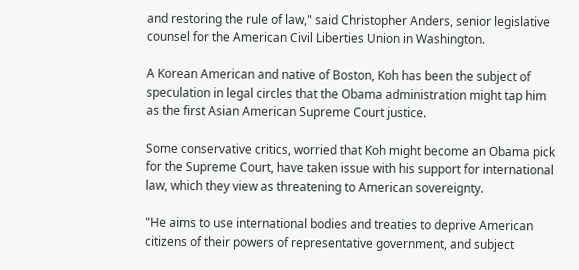and restoring the rule of law," said Christopher Anders, senior legislative counsel for the American Civil Liberties Union in Washington.

A Korean American and native of Boston, Koh has been the subject of speculation in legal circles that the Obama administration might tap him as the first Asian American Supreme Court justice.

Some conservative critics, worried that Koh might become an Obama pick for the Supreme Court, have taken issue with his support for international law, which they view as threatening to American sovereignty.

"He aims to use international bodies and treaties to deprive American citizens of their powers of representative government, and subject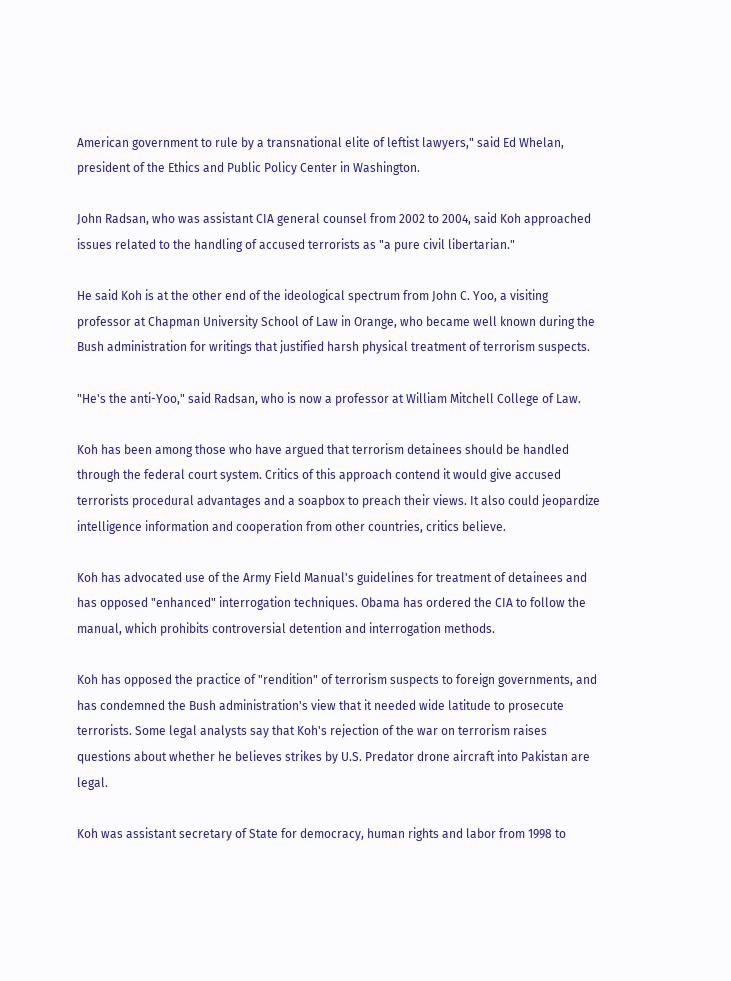American government to rule by a transnational elite of leftist lawyers," said Ed Whelan, president of the Ethics and Public Policy Center in Washington.

John Radsan, who was assistant CIA general counsel from 2002 to 2004, said Koh approached issues related to the handling of accused terrorists as "a pure civil libertarian."

He said Koh is at the other end of the ideological spectrum from John C. Yoo, a visiting professor at Chapman University School of Law in Orange, who became well known during the Bush administration for writings that justified harsh physical treatment of terrorism suspects.

"He's the anti-Yoo," said Radsan, who is now a professor at William Mitchell College of Law.

Koh has been among those who have argued that terrorism detainees should be handled through the federal court system. Critics of this approach contend it would give accused terrorists procedural advantages and a soapbox to preach their views. It also could jeopardize intelligence information and cooperation from other countries, critics believe.

Koh has advocated use of the Army Field Manual's guidelines for treatment of detainees and has opposed "enhanced" interrogation techniques. Obama has ordered the CIA to follow the manual, which prohibits controversial detention and interrogation methods.

Koh has opposed the practice of "rendition" of terrorism suspects to foreign governments, and has condemned the Bush administration's view that it needed wide latitude to prosecute terrorists. Some legal analysts say that Koh's rejection of the war on terrorism raises questions about whether he believes strikes by U.S. Predator drone aircraft into Pakistan are legal.

Koh was assistant secretary of State for democracy, human rights and labor from 1998 to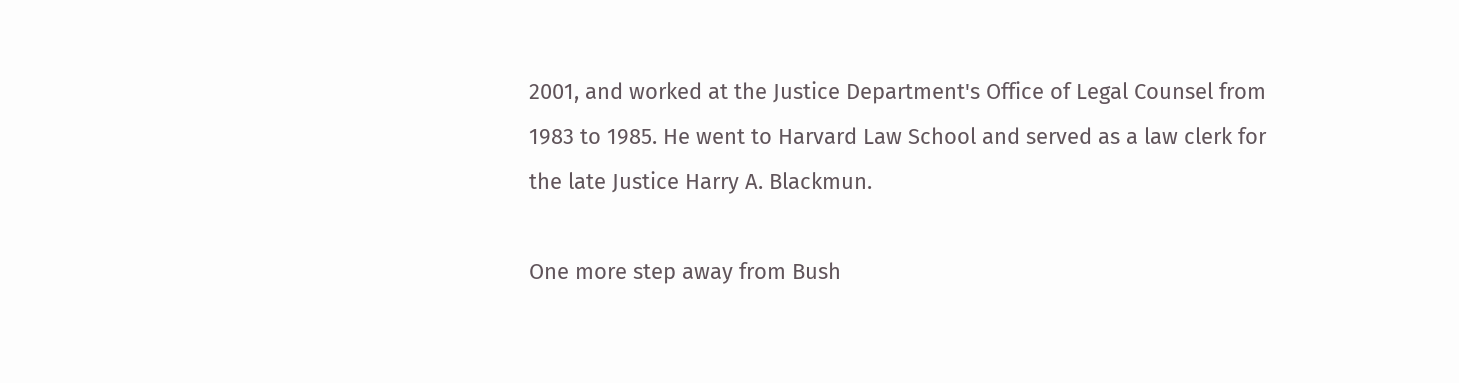2001, and worked at the Justice Department's Office of Legal Counsel from 1983 to 1985. He went to Harvard Law School and served as a law clerk for the late Justice Harry A. Blackmun.

One more step away from Bush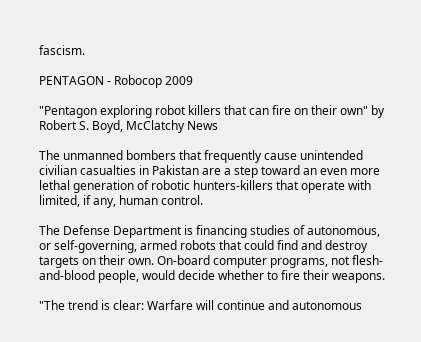fascism.

PENTAGON - Robocop 2009

"Pentagon exploring robot killers that can fire on their own" by Robert S. Boyd, McClatchy News

The unmanned bombers that frequently cause unintended civilian casualties in Pakistan are a step toward an even more lethal generation of robotic hunters-killers that operate with limited, if any, human control.

The Defense Department is financing studies of autonomous, or self-governing, armed robots that could find and destroy targets on their own. On-board computer programs, not flesh-and-blood people, would decide whether to fire their weapons.

"The trend is clear: Warfare will continue and autonomous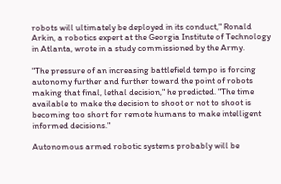robots will ultimately be deployed in its conduct," Ronald Arkin, a robotics expert at the Georgia Institute of Technology in Atlanta, wrote in a study commissioned by the Army.

"The pressure of an increasing battlefield tempo is forcing autonomy further and further toward the point of robots making that final, lethal decision," he predicted. "The time available to make the decision to shoot or not to shoot is becoming too short for remote humans to make intelligent informed decisions."

Autonomous armed robotic systems probably will be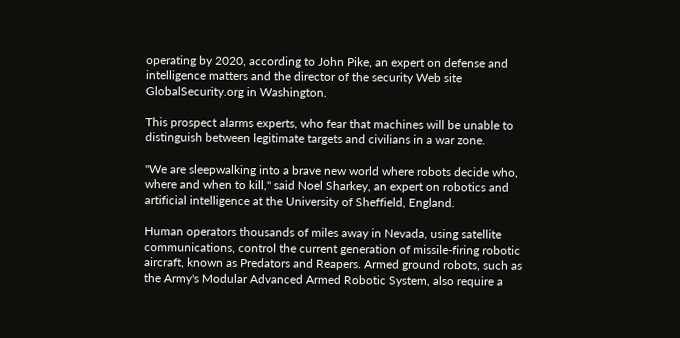operating by 2020, according to John Pike, an expert on defense and intelligence matters and the director of the security Web site GlobalSecurity.org in Washington.

This prospect alarms experts, who fear that machines will be unable to distinguish between legitimate targets and civilians in a war zone.

"We are sleepwalking into a brave new world where robots decide who, where and when to kill," said Noel Sharkey, an expert on robotics and artificial intelligence at the University of Sheffield, England.

Human operators thousands of miles away in Nevada, using satellite communications, control the current generation of missile-firing robotic aircraft, known as Predators and Reapers. Armed ground robots, such as the Army's Modular Advanced Armed Robotic System, also require a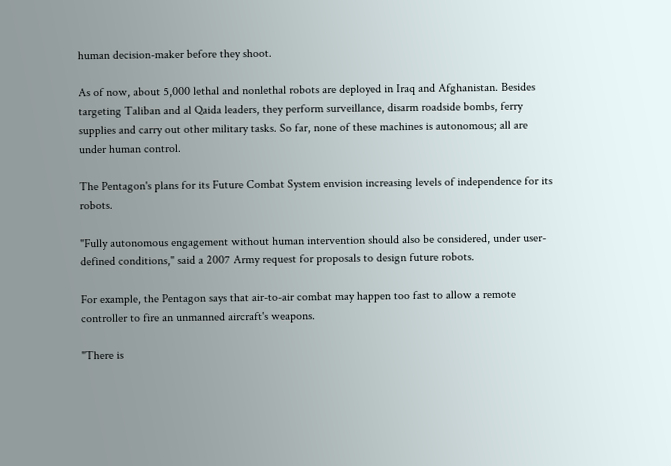human decision-maker before they shoot.

As of now, about 5,000 lethal and nonlethal robots are deployed in Iraq and Afghanistan. Besides targeting Taliban and al Qaida leaders, they perform surveillance, disarm roadside bombs, ferry supplies and carry out other military tasks. So far, none of these machines is autonomous; all are under human control.

The Pentagon's plans for its Future Combat System envision increasing levels of independence for its robots.

"Fully autonomous engagement without human intervention should also be considered, under user-defined conditions," said a 2007 Army request for proposals to design future robots.

For example, the Pentagon says that air-to-air combat may happen too fast to allow a remote controller to fire an unmanned aircraft's weapons.

"There is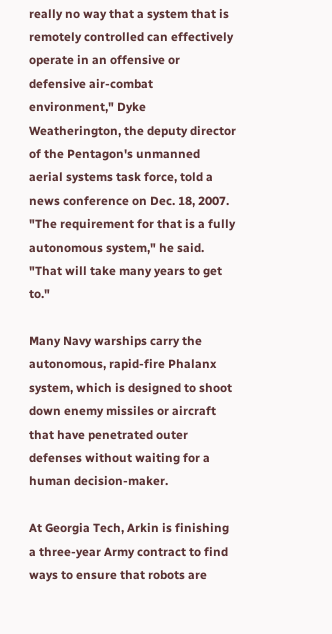really no way that a system that is remotely controlled can effectively operate in an offensive or defensive air-combat environment," Dyke Weatherington, the deputy director of the Pentagon's unmanned aerial systems task force, told a news conference on Dec. 18, 2007. "The requirement for that is a fully autonomous system," he said. "That will take many years to get to."

Many Navy warships carry the autonomous, rapid-fire Phalanx system, which is designed to shoot down enemy missiles or aircraft that have penetrated outer defenses without waiting for a human decision-maker.

At Georgia Tech, Arkin is finishing a three-year Army contract to find ways to ensure that robots are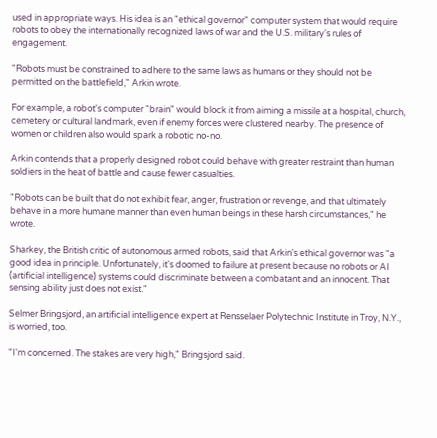used in appropriate ways. His idea is an "ethical governor" computer system that would require robots to obey the internationally recognized laws of war and the U.S. military's rules of engagement.

"Robots must be constrained to adhere to the same laws as humans or they should not be permitted on the battlefield," Arkin wrote.

For example, a robot's computer "brain" would block it from aiming a missile at a hospital, church, cemetery or cultural landmark, even if enemy forces were clustered nearby. The presence of women or children also would spark a robotic no-no.

Arkin contends that a properly designed robot could behave with greater restraint than human soldiers in the heat of battle and cause fewer casualties.

"Robots can be built that do not exhibit fear, anger, frustration or revenge, and that ultimately behave in a more humane manner than even human beings in these harsh circumstances," he wrote.

Sharkey, the British critic of autonomous armed robots, said that Arkin's ethical governor was "a good idea in principle. Unfortunately, it's doomed to failure at present because no robots or AI (artificial intelligence) systems could discriminate between a combatant and an innocent. That sensing ability just does not exist."

Selmer Bringsjord, an artificial intelligence expert at Rensselaer Polytechnic Institute in Troy, N.Y., is worried, too.

"I'm concerned. The stakes are very high," Bringsjord said.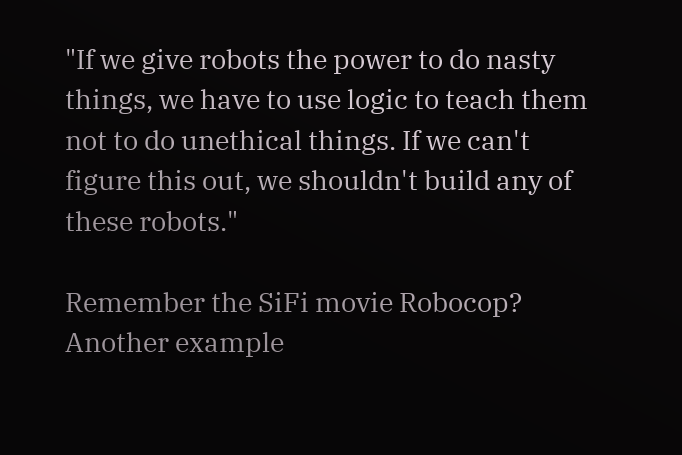"If we give robots the power to do nasty things, we have to use logic to teach them not to do unethical things. If we can't figure this out, we shouldn't build any of these robots."

Remember the SiFi movie Robocop? Another example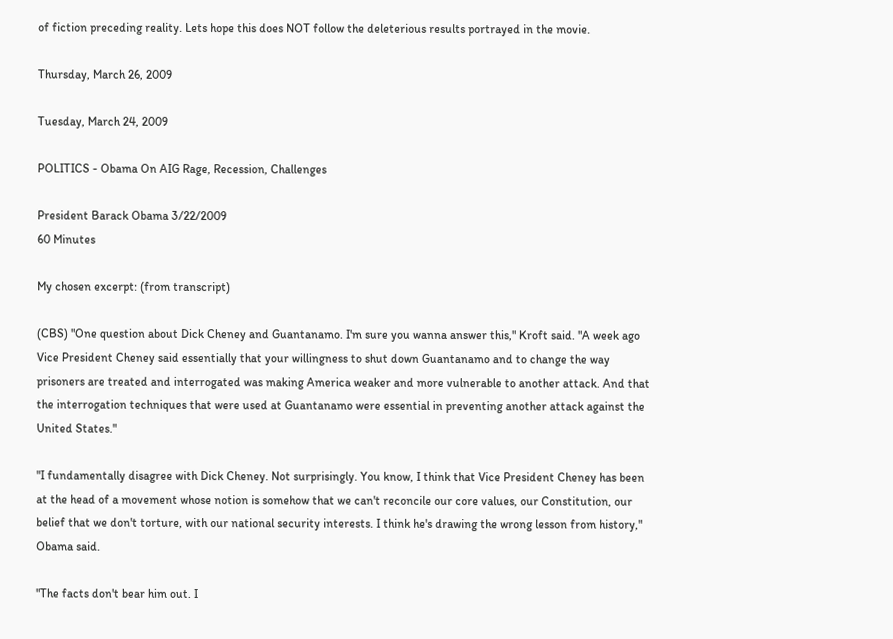of fiction preceding reality. Lets hope this does NOT follow the deleterious results portrayed in the movie.

Thursday, March 26, 2009

Tuesday, March 24, 2009

POLITICS - Obama On AIG Rage, Recession, Challenges

President Barack Obama 3/22/2009
60 Minutes

My chosen excerpt: (from transcript)

(CBS) "One question about Dick Cheney and Guantanamo. I'm sure you wanna answer this," Kroft said. "A week ago Vice President Cheney said essentially that your willingness to shut down Guantanamo and to change the way prisoners are treated and interrogated was making America weaker and more vulnerable to another attack. And that the interrogation techniques that were used at Guantanamo were essential in preventing another attack against the United States."

"I fundamentally disagree with Dick Cheney. Not surprisingly. You know, I think that Vice President Cheney has been at the head of a movement whose notion is somehow that we can't reconcile our core values, our Constitution, our belief that we don't torture, with our national security interests. I think he's drawing the wrong lesson from history," Obama said.

"The facts don't bear him out. I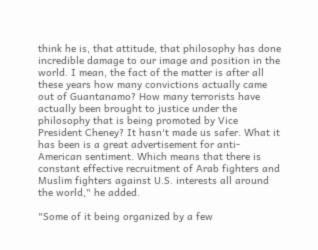think he is, that attitude, that philosophy has done incredible damage to our image and position in the world. I mean, the fact of the matter is after all these years how many convictions actually came out of Guantanamo? How many terrorists have actually been brought to justice under the philosophy that is being promoted by Vice President Cheney? It hasn't made us safer. What it has been is a great advertisement for anti-American sentiment. Which means that there is constant effective recruitment of Arab fighters and Muslim fighters against U.S. interests all around the world," he added.

"Some of it being organized by a few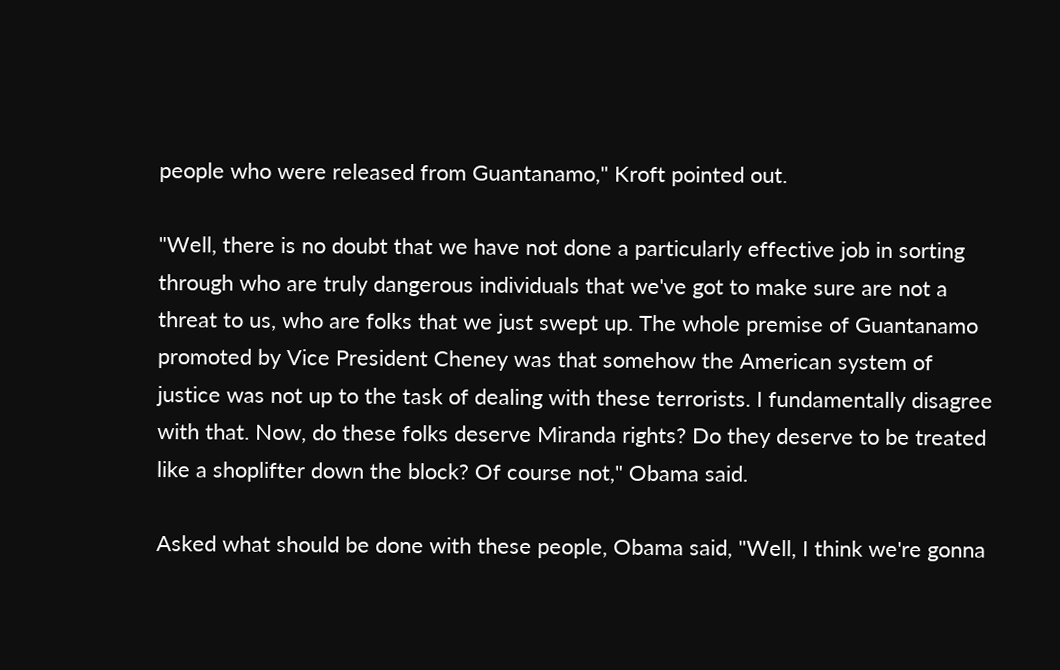people who were released from Guantanamo," Kroft pointed out.

"Well, there is no doubt that we have not done a particularly effective job in sorting through who are truly dangerous individuals that we've got to make sure are not a threat to us, who are folks that we just swept up. The whole premise of Guantanamo promoted by Vice President Cheney was that somehow the American system of justice was not up to the task of dealing with these terrorists. I fundamentally disagree with that. Now, do these folks deserve Miranda rights? Do they deserve to be treated like a shoplifter down the block? Of course not," Obama said.

Asked what should be done with these people, Obama said, "Well, I think we're gonna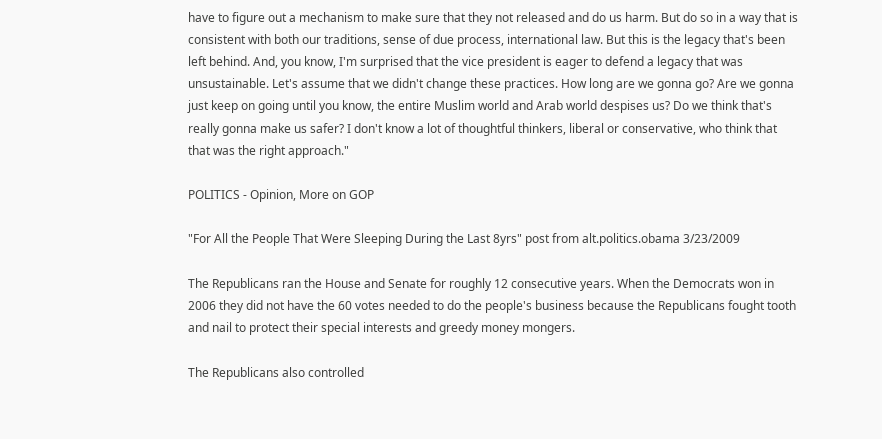have to figure out a mechanism to make sure that they not released and do us harm. But do so in a way that is consistent with both our traditions, sense of due process, international law. But this is the legacy that's been left behind. And, you know, I'm surprised that the vice president is eager to defend a legacy that was unsustainable. Let's assume that we didn't change these practices. How long are we gonna go? Are we gonna just keep on going until you know, the entire Muslim world and Arab world despises us? Do we think that's really gonna make us safer? I don't know a lot of thoughtful thinkers, liberal or conservative, who think that that was the right approach."

POLITICS - Opinion, More on GOP

"For All the People That Were Sleeping During the Last 8yrs" post from alt.politics.obama 3/23/2009

The Republicans ran the House and Senate for roughly 12 consecutive years. When the Democrats won in 2006 they did not have the 60 votes needed to do the people's business because the Republicans fought tooth and nail to protect their special interests and greedy money mongers.

The Republicans also controlled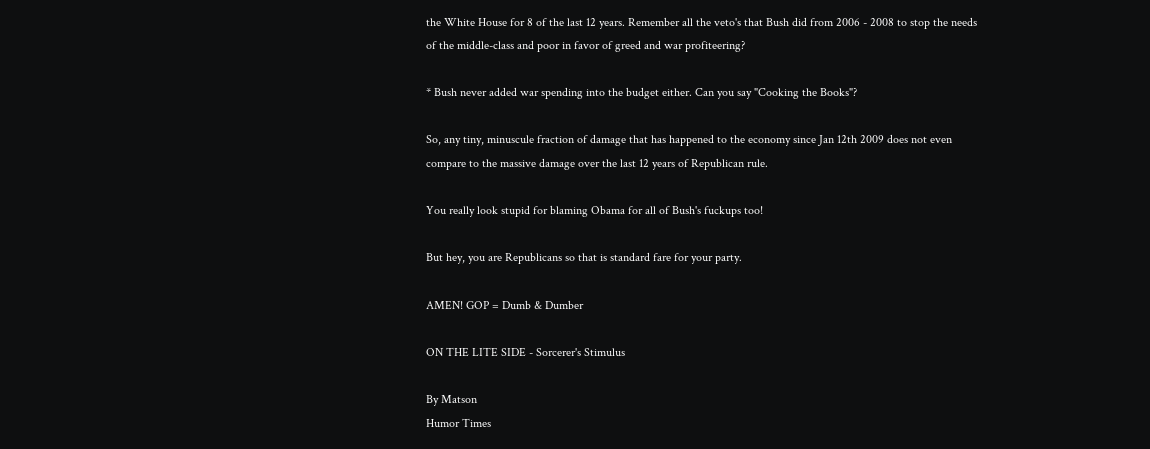the White House for 8 of the last 12 years. Remember all the veto's that Bush did from 2006 - 2008 to stop the needs of the middle-class and poor in favor of greed and war profiteering?

* Bush never added war spending into the budget either. Can you say "Cooking the Books"?

So, any tiny, minuscule fraction of damage that has happened to the economy since Jan 12th 2009 does not even compare to the massive damage over the last 12 years of Republican rule.

You really look stupid for blaming Obama for all of Bush's fuckups too!

But hey, you are Republicans so that is standard fare for your party.

AMEN! GOP = Dumb & Dumber

ON THE LITE SIDE - Sorcerer's Stimulus

By Matson
Humor Times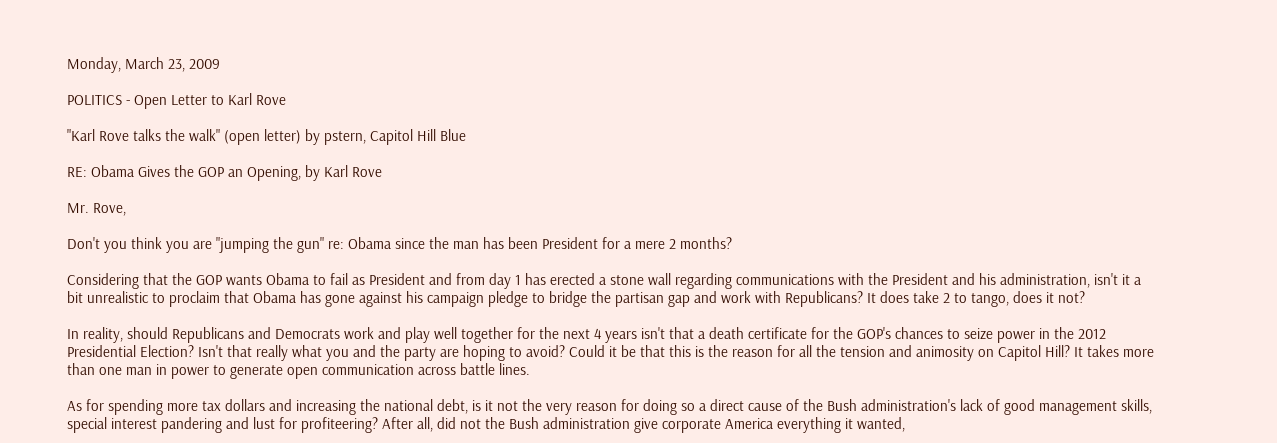Monday, March 23, 2009

POLITICS - Open Letter to Karl Rove

"Karl Rove talks the walk" (open letter) by pstern, Capitol Hill Blue

RE: Obama Gives the GOP an Opening, by Karl Rove

Mr. Rove,

Don't you think you are "jumping the gun" re: Obama since the man has been President for a mere 2 months?

Considering that the GOP wants Obama to fail as President and from day 1 has erected a stone wall regarding communications with the President and his administration, isn't it a bit unrealistic to proclaim that Obama has gone against his campaign pledge to bridge the partisan gap and work with Republicans? It does take 2 to tango, does it not?

In reality, should Republicans and Democrats work and play well together for the next 4 years isn't that a death certificate for the GOP's chances to seize power in the 2012 Presidential Election? Isn't that really what you and the party are hoping to avoid? Could it be that this is the reason for all the tension and animosity on Capitol Hill? It takes more than one man in power to generate open communication across battle lines.

As for spending more tax dollars and increasing the national debt, is it not the very reason for doing so a direct cause of the Bush administration's lack of good management skills, special interest pandering and lust for profiteering? After all, did not the Bush administration give corporate America everything it wanted,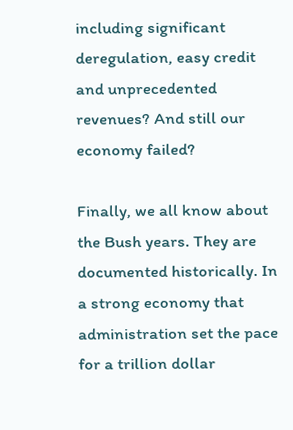including significant deregulation, easy credit and unprecedented revenues? And still our economy failed?

Finally, we all know about the Bush years. They are documented historically. In a strong economy that administration set the pace for a trillion dollar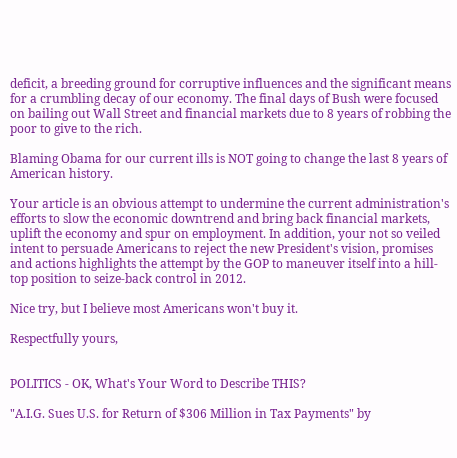deficit, a breeding ground for corruptive influences and the significant means for a crumbling decay of our economy. The final days of Bush were focused on bailing out Wall Street and financial markets due to 8 years of robbing the poor to give to the rich.

Blaming Obama for our current ills is NOT going to change the last 8 years of American history.

Your article is an obvious attempt to undermine the current administration's efforts to slow the economic downtrend and bring back financial markets, uplift the economy and spur on employment. In addition, your not so veiled intent to persuade Americans to reject the new President's vision, promises and actions highlights the attempt by the GOP to maneuver itself into a hill-top position to seize-back control in 2012.

Nice try, but I believe most Americans won't buy it.

Respectfully yours,


POLITICS - OK, What's Your Word to Describe THIS?

"A.I.G. Sues U.S. for Return of $306 Million in Tax Payments" by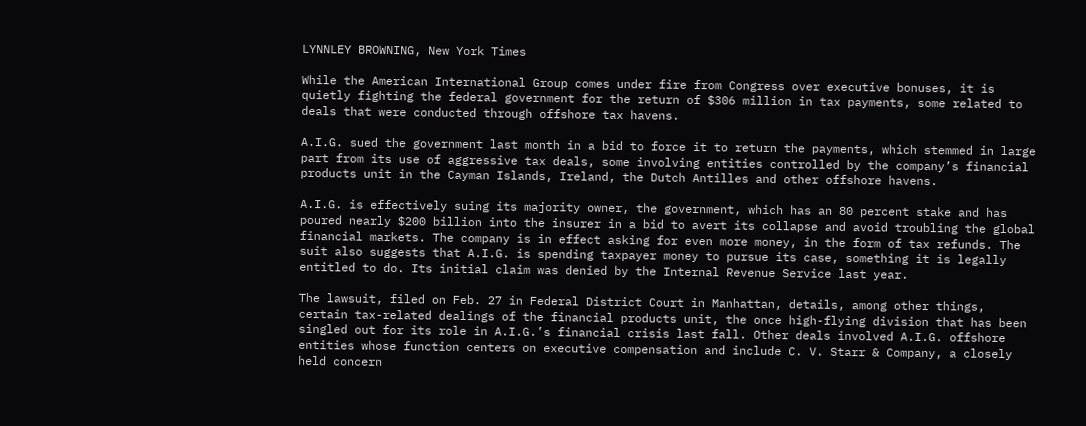LYNNLEY BROWNING, New York Times

While the American International Group comes under fire from Congress over executive bonuses, it is quietly fighting the federal government for the return of $306 million in tax payments, some related to deals that were conducted through offshore tax havens.

A.I.G. sued the government last month in a bid to force it to return the payments, which stemmed in large part from its use of aggressive tax deals, some involving entities controlled by the company’s financial products unit in the Cayman Islands, Ireland, the Dutch Antilles and other offshore havens.

A.I.G. is effectively suing its majority owner, the government, which has an 80 percent stake and has poured nearly $200 billion into the insurer in a bid to avert its collapse and avoid troubling the global financial markets. The company is in effect asking for even more money, in the form of tax refunds. The suit also suggests that A.I.G. is spending taxpayer money to pursue its case, something it is legally entitled to do. Its initial claim was denied by the Internal Revenue Service last year.

The lawsuit, filed on Feb. 27 in Federal District Court in Manhattan, details, among other things, certain tax-related dealings of the financial products unit, the once high-flying division that has been singled out for its role in A.I.G.’s financial crisis last fall. Other deals involved A.I.G. offshore entities whose function centers on executive compensation and include C. V. Starr & Company, a closely held concern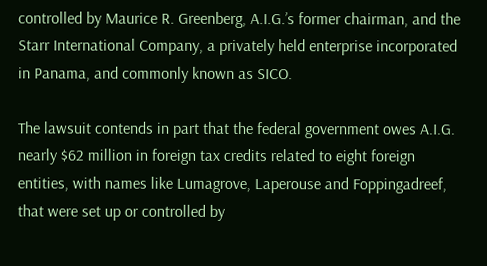controlled by Maurice R. Greenberg, A.I.G.’s former chairman, and the Starr International Company, a privately held enterprise incorporated in Panama, and commonly known as SICO.

The lawsuit contends in part that the federal government owes A.I.G. nearly $62 million in foreign tax credits related to eight foreign entities, with names like Lumagrove, Laperouse and Foppingadreef, that were set up or controlled by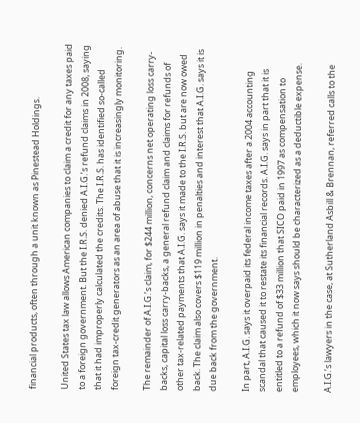financial products, often through a unit known as Pinestead Holdings.

United States tax law allows American companies to claim a credit for any taxes paid to a foreign government. But the I.R.S. denied A.I.G.’s refund claims in 2008, saying that it had improperly calculated the credits. The I.R.S. has identified so-called foreign tax-credit generators as an area of abuse that it is increasingly monitoring.

The remainder of A.I.G.’s claim, for $244 million, concerns net operating loss carry-backs, capital loss carry-backs, a general refund claim and claims for refunds of other tax-related payments that A.I.G. says it made to the I.R.S. but are now owed back. The claim also covers $119 million in penalties and interest that A.I.G. says it is due back from the government.

In part, A.I.G. says it overpaid its federal income taxes after a 2004 accounting scandal that caused it to restate its financial records. A.I.G. says in part that it is entitled to a refund of $33 million that SICO paid in 1997 as compensation to employees, which it now says should be characterized as a deductible expense.

A.I.G.’s lawyers in the case, at Sutherland Asbill & Brennan, referred calls to the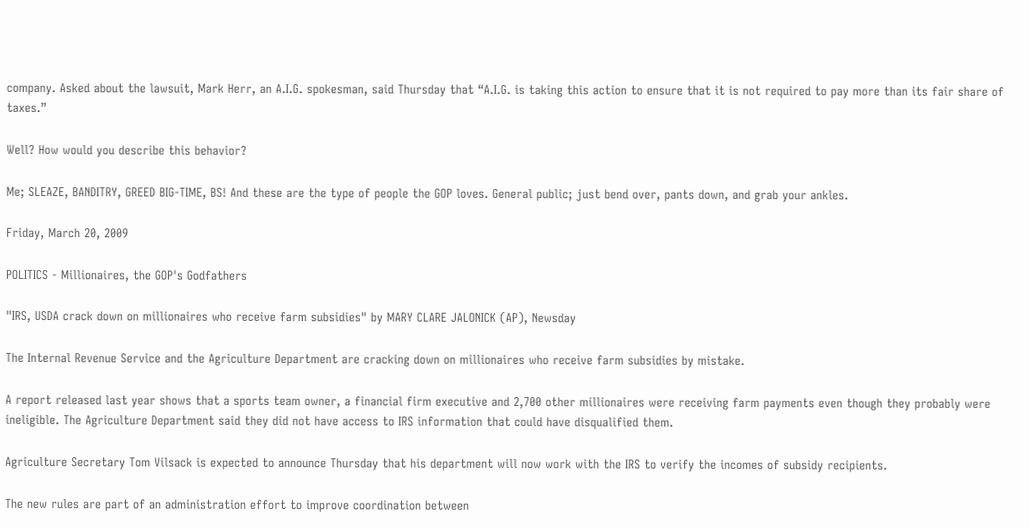company. Asked about the lawsuit, Mark Herr, an A.I.G. spokesman, said Thursday that “A.I.G. is taking this action to ensure that it is not required to pay more than its fair share of taxes.”

Well? How would you describe this behavior?

Me; SLEAZE, BANDITRY, GREED BIG-TIME, BS! And these are the type of people the GOP loves. General public; just bend over, pants down, and grab your ankles.

Friday, March 20, 2009

POLITICS - Millionaires, the GOP's Godfathers

"IRS, USDA crack down on millionaires who receive farm subsidies" by MARY CLARE JALONICK (AP), Newsday

The Internal Revenue Service and the Agriculture Department are cracking down on millionaires who receive farm subsidies by mistake.

A report released last year shows that a sports team owner, a financial firm executive and 2,700 other millionaires were receiving farm payments even though they probably were ineligible. The Agriculture Department said they did not have access to IRS information that could have disqualified them.

Agriculture Secretary Tom Vilsack is expected to announce Thursday that his department will now work with the IRS to verify the incomes of subsidy recipients.

The new rules are part of an administration effort to improve coordination between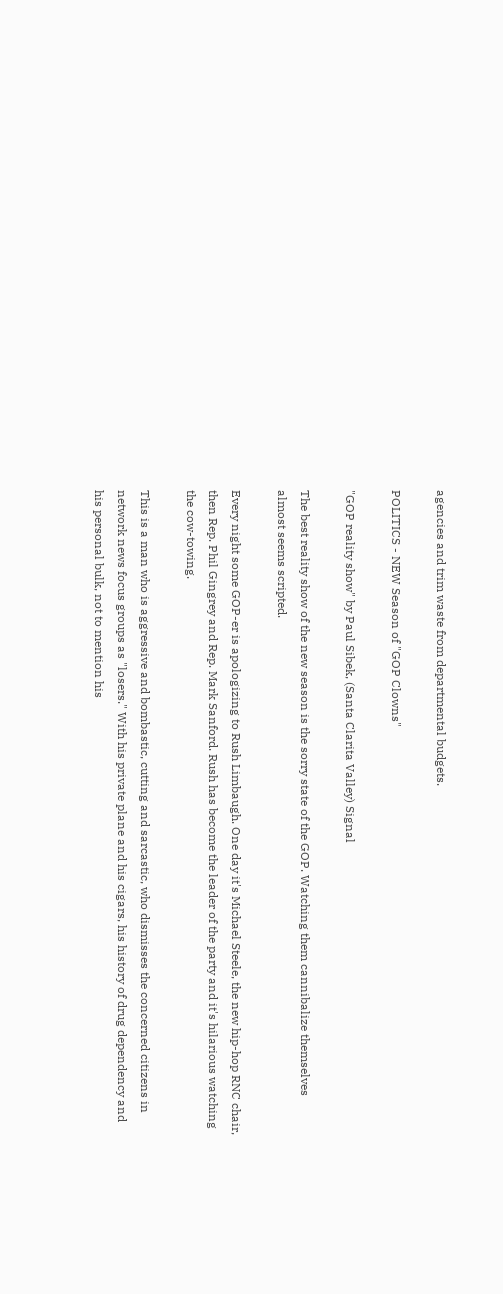agencies and trim waste from departmental budgets.

POLITICS - NEW Season of "GOP Clowns"

"GOP reality show" by Paul Sibek, (Santa Clarita Valley) Signal

The best reality show of the new season is the sorry state of the GOP. Watching them cannibalize themselves almost seems scripted.

Every night some GOP-er is apologizing to Rush Limbaugh. One day it's Michael Steele, the new hip-hop RNC chair, then Rep. Phil Gingrey and Rep. Mark Sanford. Rush has become the leader of the party and it's hilarious watching the cow-towing.

This is a man who is aggressive and bombastic, cutting and sarcastic, who dismisses the concerned citizens in network news focus groups as "losers." With his private plane and his cigars, his history of drug dependency and his personal bulk, not to mention his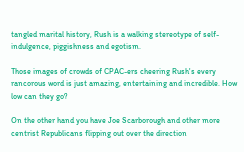tangled marital history, Rush is a walking stereotype of self-indulgence, piggishness and egotism.

Those images of crowds of CPAC-ers cheering Rush's every rancorous word is just amazing, entertaining and incredible. How low can they go?

On the other hand you have Joe Scarborough and other more centrist Republicans flipping out over the direction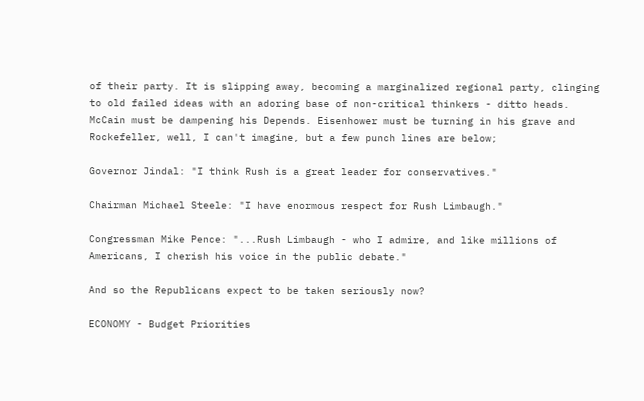of their party. It is slipping away, becoming a marginalized regional party, clinging to old failed ideas with an adoring base of non-critical thinkers - ditto heads. McCain must be dampening his Depends. Eisenhower must be turning in his grave and Rockefeller, well, I can't imagine, but a few punch lines are below;

Governor Jindal: "I think Rush is a great leader for conservatives."

Chairman Michael Steele: "I have enormous respect for Rush Limbaugh."

Congressman Mike Pence: "...Rush Limbaugh - who I admire, and like millions of Americans, I cherish his voice in the public debate."

And so the Republicans expect to be taken seriously now?

ECONOMY - Budget Priorities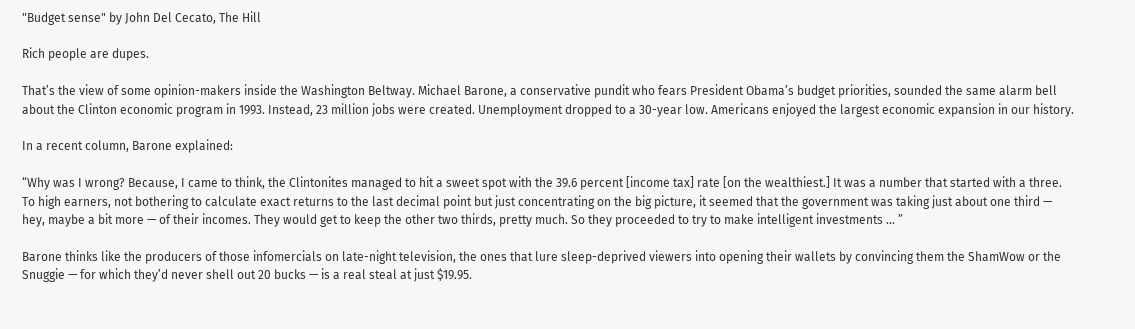"Budget sense" by John Del Cecato, The Hill

Rich people are dupes.

That’s the view of some opinion-makers inside the Washington Beltway. Michael Barone, a conservative pundit who fears President Obama’s budget priorities, sounded the same alarm bell about the Clinton economic program in 1993. Instead, 23 million jobs were created. Unemployment dropped to a 30-year low. Americans enjoyed the largest economic expansion in our history.

In a recent column, Barone explained:

“Why was I wrong? Because, I came to think, the Clintonites managed to hit a sweet spot with the 39.6 percent [income tax] rate [on the wealthiest.] It was a number that started with a three. To high earners, not bothering to calculate exact returns to the last decimal point but just concentrating on the big picture, it seemed that the government was taking just about one third — hey, maybe a bit more — of their incomes. They would get to keep the other two thirds, pretty much. So they proceeded to try to make intelligent investments ... ”

Barone thinks like the producers of those infomercials on late-night television, the ones that lure sleep-deprived viewers into opening their wallets by convincing them the ShamWow or the Snuggie — for which they’d never shell out 20 bucks — is a real steal at just $19.95.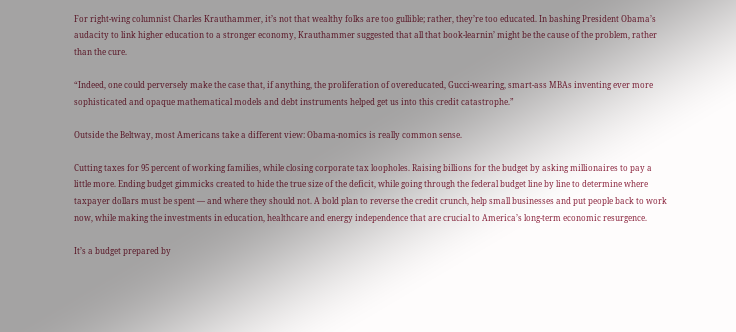For right-wing columnist Charles Krauthammer, it’s not that wealthy folks are too gullible; rather, they’re too educated. In bashing President Obama’s audacity to link higher education to a stronger economy, Krauthammer suggested that all that book-learnin’ might be the cause of the problem, rather than the cure.

“Indeed, one could perversely make the case that, if anything, the proliferation of overeducated, Gucci-wearing, smart-ass MBAs inventing ever more sophisticated and opaque mathematical models and debt instruments helped get us into this credit catastrophe.”

Outside the Beltway, most Americans take a different view: Obama-nomics is really common sense.

Cutting taxes for 95 percent of working families, while closing corporate tax loopholes. Raising billions for the budget by asking millionaires to pay a little more. Ending budget gimmicks created to hide the true size of the deficit, while going through the federal budget line by line to determine where taxpayer dollars must be spent — and where they should not. A bold plan to reverse the credit crunch, help small businesses and put people back to work now, while making the investments in education, healthcare and energy independence that are crucial to America’s long-term economic resurgence.

It’s a budget prepared by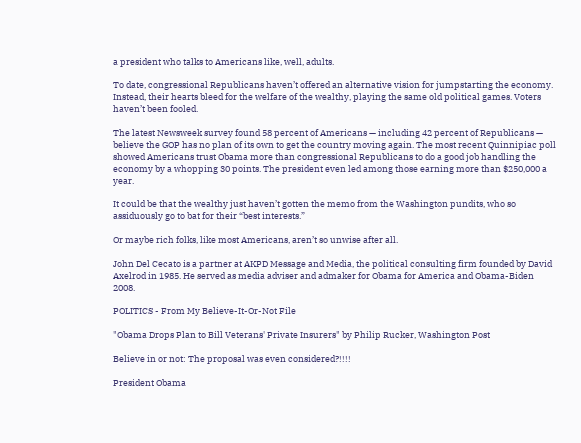a president who talks to Americans like, well, adults.

To date, congressional Republicans haven’t offered an alternative vision for jumpstarting the economy. Instead, their hearts bleed for the welfare of the wealthy, playing the same old political games. Voters haven’t been fooled.

The latest Newsweek survey found 58 percent of Americans — including 42 percent of Republicans — believe the GOP has no plan of its own to get the country moving again. The most recent Quinnipiac poll showed Americans trust Obama more than congressional Republicans to do a good job handling the economy by a whopping 30 points. The president even led among those earning more than $250,000 a year.

It could be that the wealthy just haven’t gotten the memo from the Washington pundits, who so assiduously go to bat for their “best interests.”

Or maybe rich folks, like most Americans, aren’t so unwise after all.

John Del Cecato is a partner at AKPD Message and Media, the political consulting firm founded by David Axelrod in 1985. He served as media adviser and admaker for Obama for America and Obama-Biden 2008.

POLITICS - From My Believe-It-Or-Not File

"Obama Drops Plan to Bill Veterans' Private Insurers" by Philip Rucker, Washington Post

Believe in or not: The proposal was even considered?!!!!

President Obama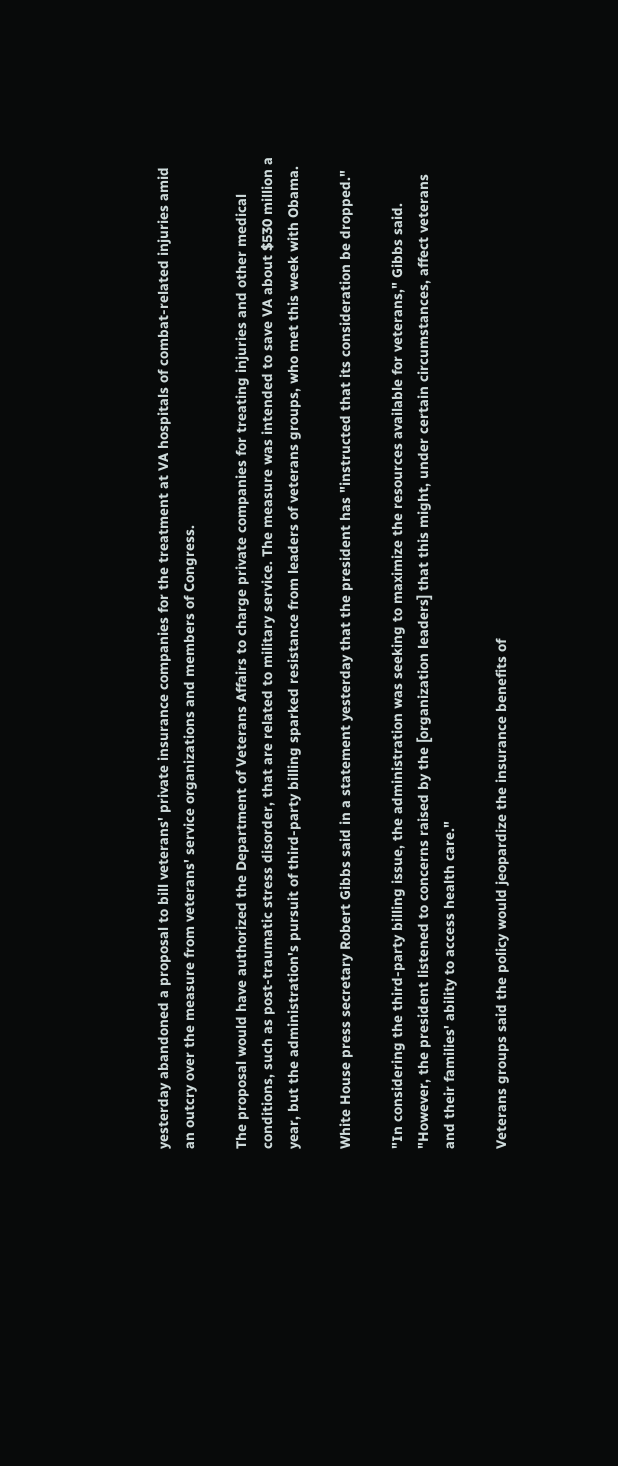yesterday abandoned a proposal to bill veterans' private insurance companies for the treatment at VA hospitals of combat-related injuries amid an outcry over the measure from veterans' service organizations and members of Congress.

The proposal would have authorized the Department of Veterans Affairs to charge private companies for treating injuries and other medical conditions, such as post-traumatic stress disorder, that are related to military service. The measure was intended to save VA about $530 million a year, but the administration's pursuit of third-party billing sparked resistance from leaders of veterans groups, who met this week with Obama.

White House press secretary Robert Gibbs said in a statement yesterday that the president has "instructed that its consideration be dropped."

"In considering the third-party billing issue, the administration was seeking to maximize the resources available for veterans," Gibbs said. "However, the president listened to concerns raised by the [organization leaders] that this might, under certain circumstances, affect veterans and their families' ability to access health care."

Veterans groups said the policy would jeopardize the insurance benefits of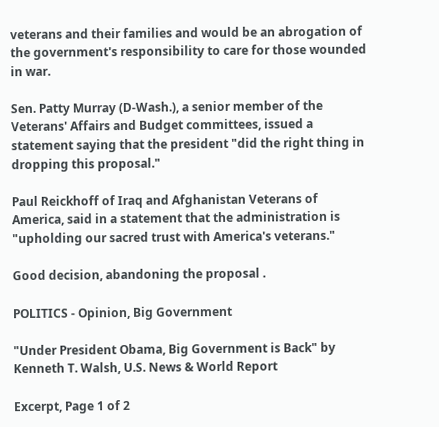veterans and their families and would be an abrogation of the government's responsibility to care for those wounded in war.

Sen. Patty Murray (D-Wash.), a senior member of the Veterans' Affairs and Budget committees, issued a statement saying that the president "did the right thing in dropping this proposal."

Paul Reickhoff of Iraq and Afghanistan Veterans of America, said in a statement that the administration is "upholding our sacred trust with America's veterans."

Good decision, abandoning the proposal .

POLITICS - Opinion, Big Government

"Under President Obama, Big Government is Back" by Kenneth T. Walsh, U.S. News & World Report

Excerpt, Page 1 of 2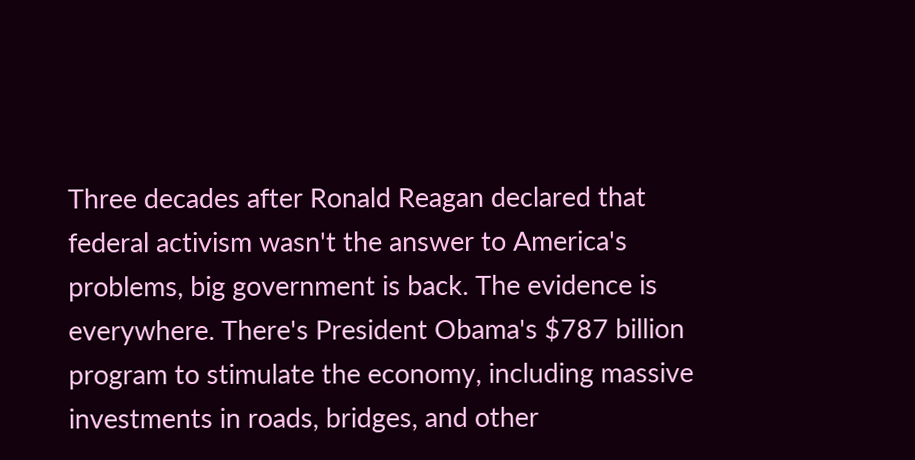Three decades after Ronald Reagan declared that federal activism wasn't the answer to America's problems, big government is back. The evidence is everywhere. There's President Obama's $787 billion program to stimulate the economy, including massive investments in roads, bridges, and other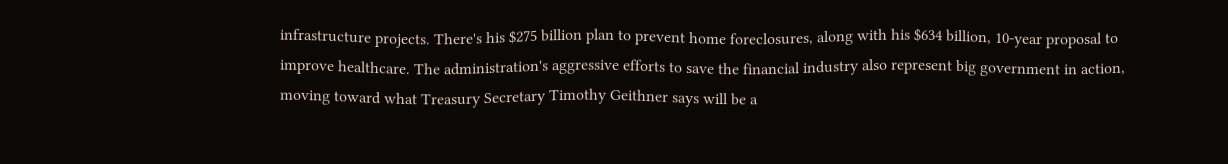infrastructure projects. There's his $275 billion plan to prevent home foreclosures, along with his $634 billion, 10-year proposal to improve healthcare. The administration's aggressive efforts to save the financial industry also represent big government in action, moving toward what Treasury Secretary Timothy Geithner says will be a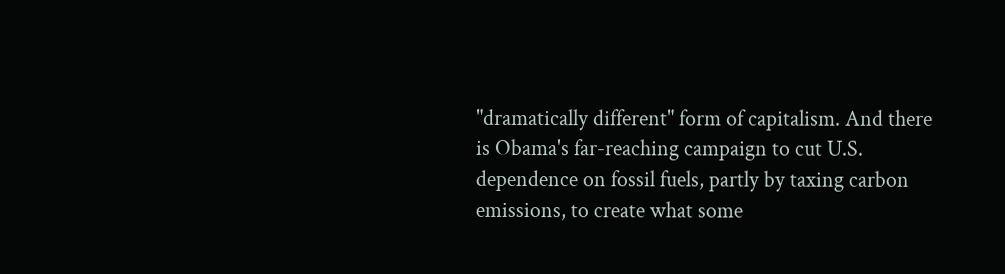"dramatically different" form of capitalism. And there is Obama's far-reaching campaign to cut U.S. dependence on fossil fuels, partly by taxing carbon emissions, to create what some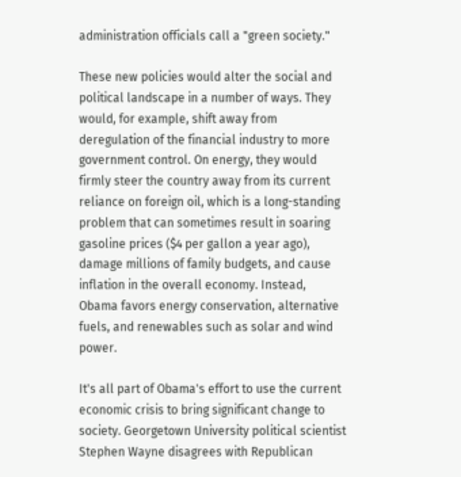administration officials call a "green society."

These new policies would alter the social and political landscape in a number of ways. They would, for example, shift away from deregulation of the financial industry to more government control. On energy, they would firmly steer the country away from its current reliance on foreign oil, which is a long-standing problem that can sometimes result in soaring gasoline prices ($4 per gallon a year ago), damage millions of family budgets, and cause inflation in the overall economy. Instead, Obama favors energy conservation, alternative fuels, and renewables such as solar and wind power.

It's all part of Obama's effort to use the current economic crisis to bring significant change to society. Georgetown University political scientist Stephen Wayne disagrees with Republican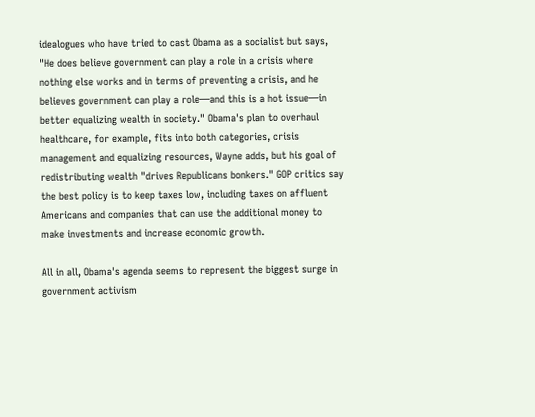idealogues who have tried to cast Obama as a socialist but says, "He does believe government can play a role in a crisis where nothing else works and in terms of preventing a crisis, and he believes government can play a role—and this is a hot issue—in better equalizing wealth in society." Obama's plan to overhaul healthcare, for example, fits into both categories, crisis management and equalizing resources, Wayne adds, but his goal of redistributing wealth "drives Republicans bonkers." GOP critics say the best policy is to keep taxes low, including taxes on affluent Americans and companies that can use the additional money to make investments and increase economic growth.

All in all, Obama's agenda seems to represent the biggest surge in government activism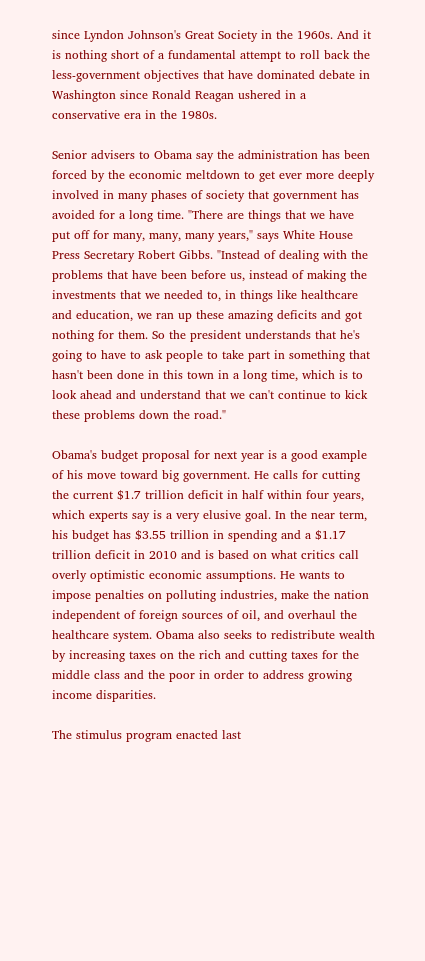since Lyndon Johnson's Great Society in the 1960s. And it is nothing short of a fundamental attempt to roll back the less-government objectives that have dominated debate in Washington since Ronald Reagan ushered in a conservative era in the 1980s.

Senior advisers to Obama say the administration has been forced by the economic meltdown to get ever more deeply involved in many phases of society that government has avoided for a long time. "There are things that we have put off for many, many, many years," says White House Press Secretary Robert Gibbs. "Instead of dealing with the problems that have been before us, instead of making the investments that we needed to, in things like healthcare and education, we ran up these amazing deficits and got nothing for them. So the president understands that he's going to have to ask people to take part in something that hasn't been done in this town in a long time, which is to look ahead and understand that we can't continue to kick these problems down the road."

Obama's budget proposal for next year is a good example of his move toward big government. He calls for cutting the current $1.7 trillion deficit in half within four years, which experts say is a very elusive goal. In the near term, his budget has $3.55 trillion in spending and a $1.17 trillion deficit in 2010 and is based on what critics call overly optimistic economic assumptions. He wants to impose penalties on polluting industries, make the nation independent of foreign sources of oil, and overhaul the healthcare system. Obama also seeks to redistribute wealth by increasing taxes on the rich and cutting taxes for the middle class and the poor in order to address growing income disparities.

The stimulus program enacted last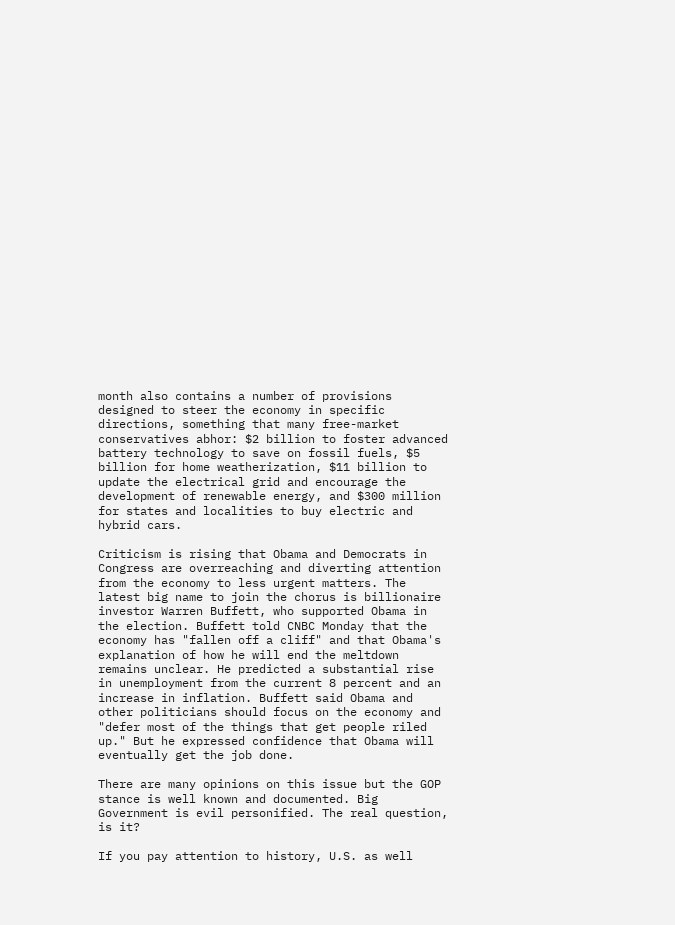month also contains a number of provisions designed to steer the economy in specific directions, something that many free-market conservatives abhor: $2 billion to foster advanced battery technology to save on fossil fuels, $5 billion for home weatherization, $11 billion to update the electrical grid and encourage the development of renewable energy, and $300 million for states and localities to buy electric and hybrid cars.

Criticism is rising that Obama and Democrats in Congress are overreaching and diverting attention from the economy to less urgent matters. The latest big name to join the chorus is billionaire investor Warren Buffett, who supported Obama in the election. Buffett told CNBC Monday that the economy has "fallen off a cliff" and that Obama's explanation of how he will end the meltdown remains unclear. He predicted a substantial rise in unemployment from the current 8 percent and an increase in inflation. Buffett said Obama and other politicians should focus on the economy and "defer most of the things that get people riled up." But he expressed confidence that Obama will eventually get the job done.

There are many opinions on this issue but the GOP stance is well known and documented. Big Government is evil personified. The real question, is it?

If you pay attention to history, U.S. as well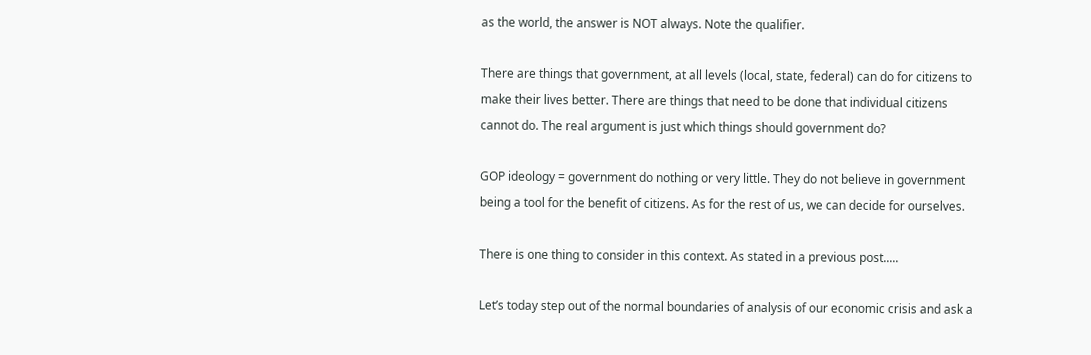as the world, the answer is NOT always. Note the qualifier.

There are things that government, at all levels (local, state, federal) can do for citizens to make their lives better. There are things that need to be done that individual citizens cannot do. The real argument is just which things should government do?

GOP ideology = government do nothing or very little. They do not believe in government being a tool for the benefit of citizens. As for the rest of us, we can decide for ourselves.

There is one thing to consider in this context. As stated in a previous post.....

Let’s today step out of the normal boundaries of analysis of our economic crisis and ask a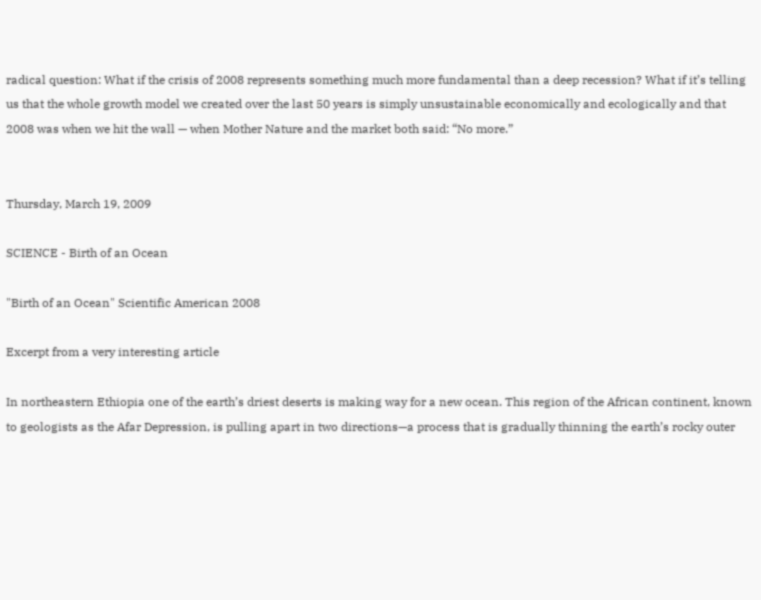radical question: What if the crisis of 2008 represents something much more fundamental than a deep recession? What if it’s telling us that the whole growth model we created over the last 50 years is simply unsustainable economically and ecologically and that 2008 was when we hit the wall — when Mother Nature and the market both said: “No more.”


Thursday, March 19, 2009

SCIENCE - Birth of an Ocean

"Birth of an Ocean" Scientific American 2008

Excerpt from a very interesting article

In northeastern Ethiopia one of the earth’s driest deserts is making way for a new ocean. This region of the African continent, known to geologists as the Afar Depression, is pulling apart in two directions—a process that is gradually thinning the earth’s rocky outer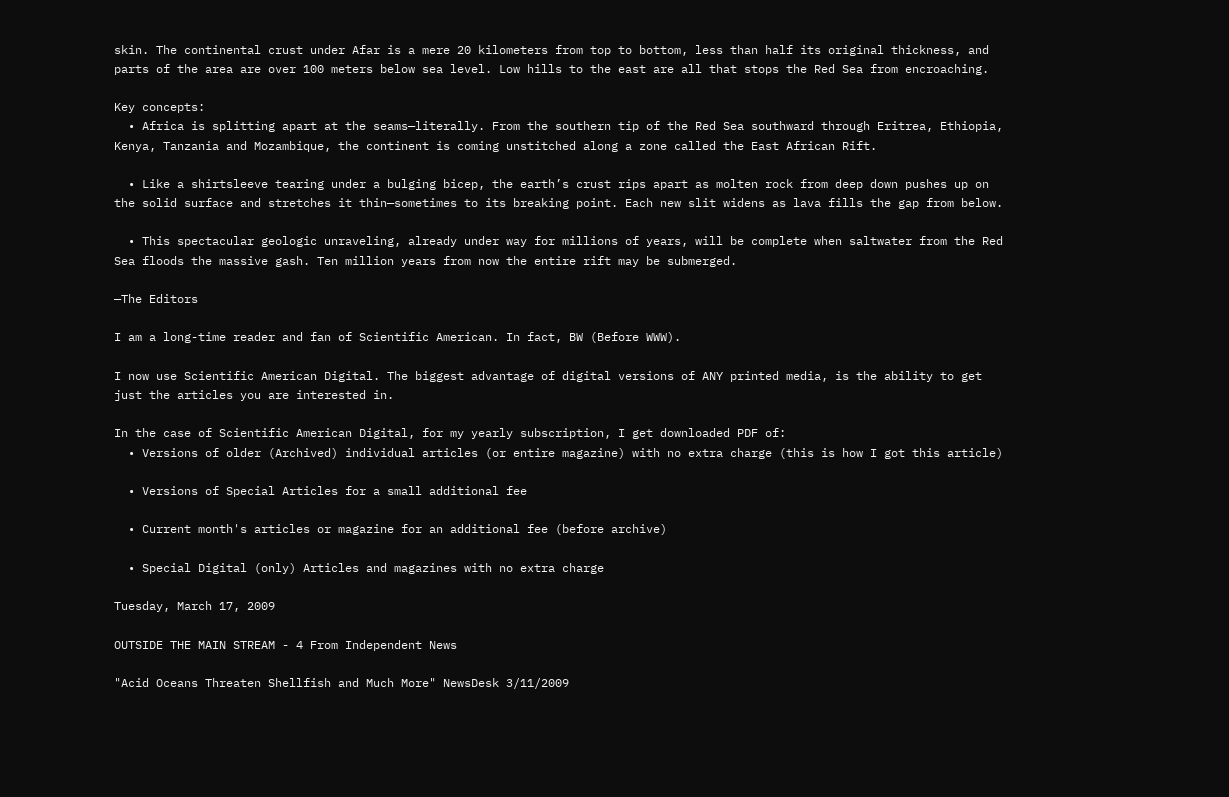skin. The continental crust under Afar is a mere 20 kilometers from top to bottom, less than half its original thickness, and parts of the area are over 100 meters below sea level. Low hills to the east are all that stops the Red Sea from encroaching.

Key concepts:
  • Africa is splitting apart at the seams—literally. From the southern tip of the Red Sea southward through Eritrea, Ethiopia, Kenya, Tanzania and Mozambique, the continent is coming unstitched along a zone called the East African Rift.

  • Like a shirtsleeve tearing under a bulging bicep, the earth’s crust rips apart as molten rock from deep down pushes up on the solid surface and stretches it thin—sometimes to its breaking point. Each new slit widens as lava fills the gap from below.

  • This spectacular geologic unraveling, already under way for millions of years, will be complete when saltwater from the Red Sea floods the massive gash. Ten million years from now the entire rift may be submerged.

—The Editors

I am a long-time reader and fan of Scientific American. In fact, BW (Before WWW).

I now use Scientific American Digital. The biggest advantage of digital versions of ANY printed media, is the ability to get just the articles you are interested in.

In the case of Scientific American Digital, for my yearly subscription, I get downloaded PDF of:
  • Versions of older (Archived) individual articles (or entire magazine) with no extra charge (this is how I got this article)

  • Versions of Special Articles for a small additional fee

  • Current month's articles or magazine for an additional fee (before archive)

  • Special Digital (only) Articles and magazines with no extra charge

Tuesday, March 17, 2009

OUTSIDE THE MAIN STREAM - 4 From Independent News

"Acid Oceans Threaten Shellfish and Much More" NewsDesk 3/11/2009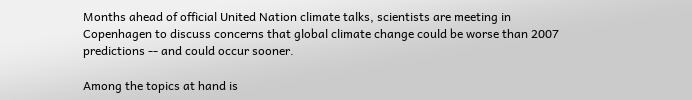Months ahead of official United Nation climate talks, scientists are meeting in Copenhagen to discuss concerns that global climate change could be worse than 2007 predictions -- and could occur sooner.

Among the topics at hand is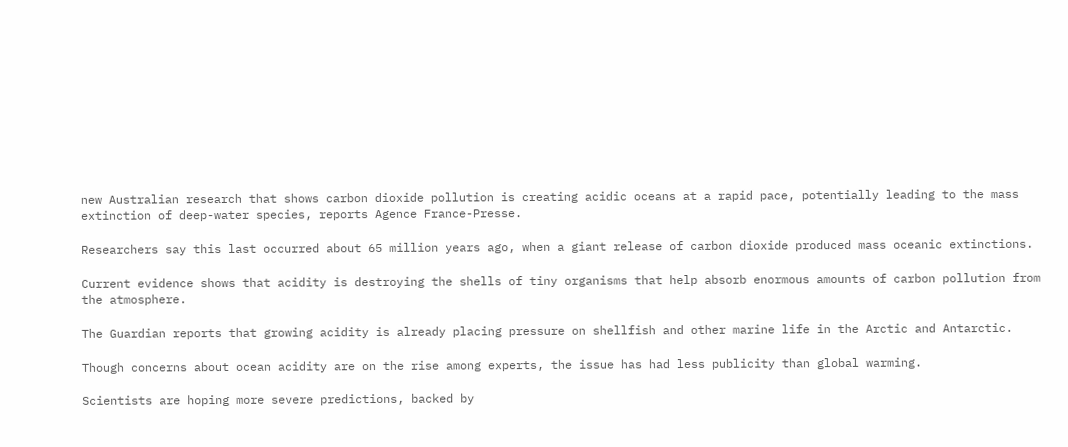new Australian research that shows carbon dioxide pollution is creating acidic oceans at a rapid pace, potentially leading to the mass extinction of deep-water species, reports Agence France-Presse.

Researchers say this last occurred about 65 million years ago, when a giant release of carbon dioxide produced mass oceanic extinctions.

Current evidence shows that acidity is destroying the shells of tiny organisms that help absorb enormous amounts of carbon pollution from the atmosphere.

The Guardian reports that growing acidity is already placing pressure on shellfish and other marine life in the Arctic and Antarctic.

Though concerns about ocean acidity are on the rise among experts, the issue has had less publicity than global warming.

Scientists are hoping more severe predictions, backed by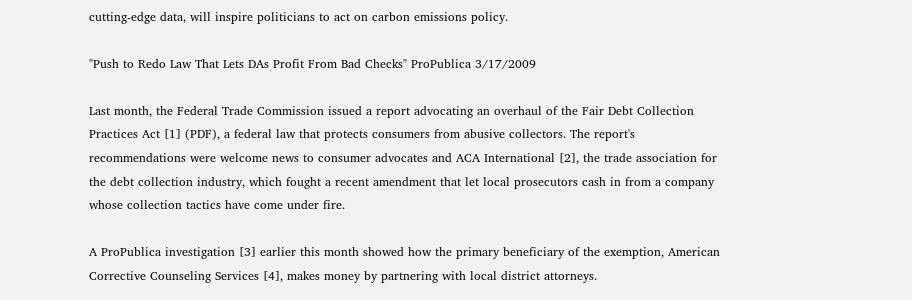cutting-edge data, will inspire politicians to act on carbon emissions policy.

"Push to Redo Law That Lets DAs Profit From Bad Checks" ProPublica 3/17/2009

Last month, the Federal Trade Commission issued a report advocating an overhaul of the Fair Debt Collection Practices Act [1] (PDF), a federal law that protects consumers from abusive collectors. The report's recommendations were welcome news to consumer advocates and ACA International [2], the trade association for the debt collection industry, which fought a recent amendment that let local prosecutors cash in from a company whose collection tactics have come under fire.

A ProPublica investigation [3] earlier this month showed how the primary beneficiary of the exemption, American Corrective Counseling Services [4], makes money by partnering with local district attorneys.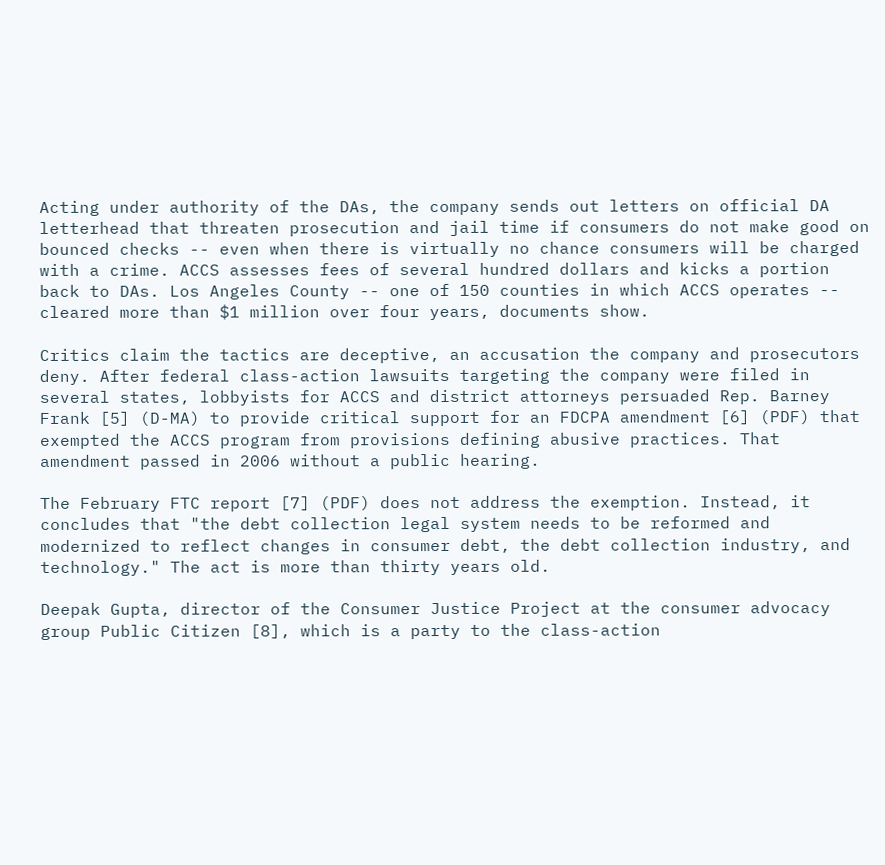Acting under authority of the DAs, the company sends out letters on official DA letterhead that threaten prosecution and jail time if consumers do not make good on bounced checks -- even when there is virtually no chance consumers will be charged with a crime. ACCS assesses fees of several hundred dollars and kicks a portion back to DAs. Los Angeles County -- one of 150 counties in which ACCS operates -- cleared more than $1 million over four years, documents show.

Critics claim the tactics are deceptive, an accusation the company and prosecutors deny. After federal class-action lawsuits targeting the company were filed in several states, lobbyists for ACCS and district attorneys persuaded Rep. Barney Frank [5] (D-MA) to provide critical support for an FDCPA amendment [6] (PDF) that exempted the ACCS program from provisions defining abusive practices. That amendment passed in 2006 without a public hearing.

The February FTC report [7] (PDF) does not address the exemption. Instead, it concludes that "the debt collection legal system needs to be reformed and modernized to reflect changes in consumer debt, the debt collection industry, and technology." The act is more than thirty years old.

Deepak Gupta, director of the Consumer Justice Project at the consumer advocacy group Public Citizen [8], which is a party to the class-action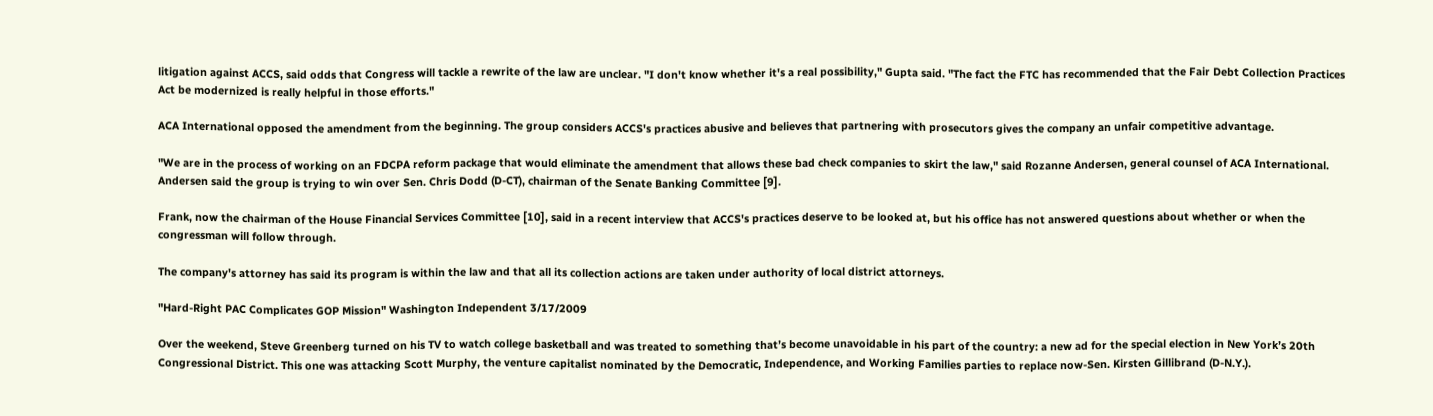litigation against ACCS, said odds that Congress will tackle a rewrite of the law are unclear. "I don't know whether it's a real possibility," Gupta said. "The fact the FTC has recommended that the Fair Debt Collection Practices Act be modernized is really helpful in those efforts."

ACA International opposed the amendment from the beginning. The group considers ACCS's practices abusive and believes that partnering with prosecutors gives the company an unfair competitive advantage.

"We are in the process of working on an FDCPA reform package that would eliminate the amendment that allows these bad check companies to skirt the law," said Rozanne Andersen, general counsel of ACA International. Andersen said the group is trying to win over Sen. Chris Dodd (D-CT), chairman of the Senate Banking Committee [9].

Frank, now the chairman of the House Financial Services Committee [10], said in a recent interview that ACCS's practices deserve to be looked at, but his office has not answered questions about whether or when the congressman will follow through.

The company's attorney has said its program is within the law and that all its collection actions are taken under authority of local district attorneys.

"Hard-Right PAC Complicates GOP Mission" Washington Independent 3/17/2009

Over the weekend, Steve Greenberg turned on his TV to watch college basketball and was treated to something that’s become unavoidable in his part of the country: a new ad for the special election in New York’s 20th Congressional District. This one was attacking Scott Murphy, the venture capitalist nominated by the Democratic, Independence, and Working Families parties to replace now-Sen. Kirsten Gillibrand (D-N.Y.).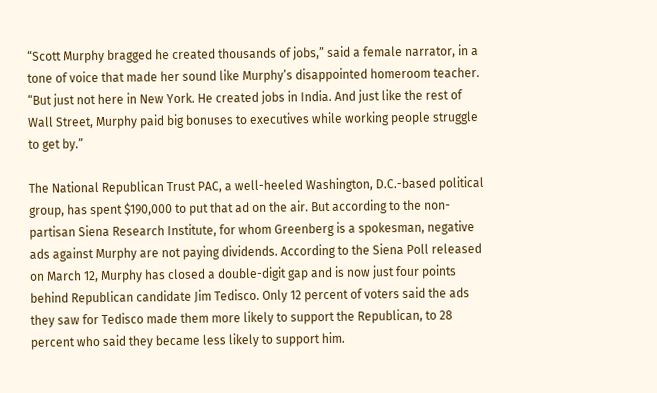“Scott Murphy bragged he created thousands of jobs,” said a female narrator, in a tone of voice that made her sound like Murphy’s disappointed homeroom teacher. “But just not here in New York. He created jobs in India. And just like the rest of Wall Street, Murphy paid big bonuses to executives while working people struggle to get by.”

The National Republican Trust PAC, a well-heeled Washington, D.C.-based political group, has spent $190,000 to put that ad on the air. But according to the non-partisan Siena Research Institute, for whom Greenberg is a spokesman, negative ads against Murphy are not paying dividends. According to the Siena Poll released on March 12, Murphy has closed a double-digit gap and is now just four points behind Republican candidate Jim Tedisco. Only 12 percent of voters said the ads they saw for Tedisco made them more likely to support the Republican, to 28 percent who said they became less likely to support him.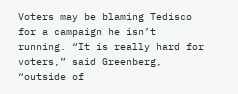Voters may be blaming Tedisco for a campaign he isn’t running. “It is really hard for voters,” said Greenberg, “outside of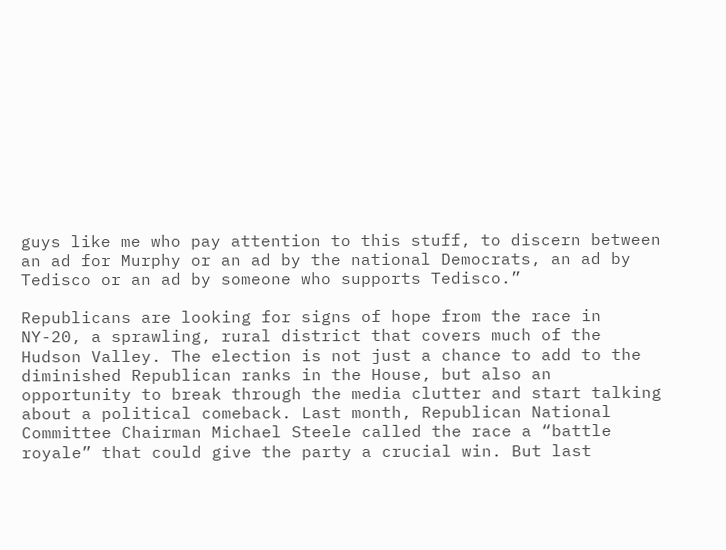guys like me who pay attention to this stuff, to discern between an ad for Murphy or an ad by the national Democrats, an ad by Tedisco or an ad by someone who supports Tedisco.”

Republicans are looking for signs of hope from the race in NY-20, a sprawling, rural district that covers much of the Hudson Valley. The election is not just a chance to add to the diminished Republican ranks in the House, but also an opportunity to break through the media clutter and start talking about a political comeback. Last month, Republican National Committee Chairman Michael Steele called the race a “battle royale” that could give the party a crucial win. But last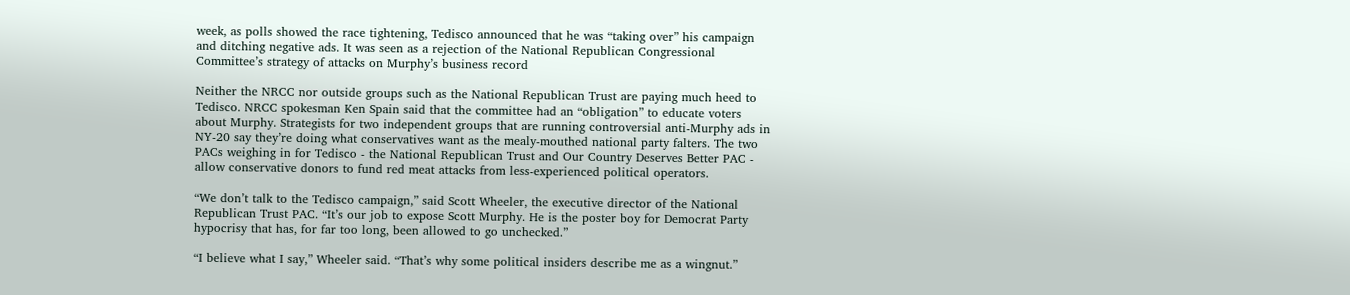week, as polls showed the race tightening, Tedisco announced that he was “taking over” his campaign and ditching negative ads. It was seen as a rejection of the National Republican Congressional Committee’s strategy of attacks on Murphy’s business record

Neither the NRCC nor outside groups such as the National Republican Trust are paying much heed to Tedisco. NRCC spokesman Ken Spain said that the committee had an “obligation” to educate voters about Murphy. Strategists for two independent groups that are running controversial anti-Murphy ads in NY-20 say they’re doing what conservatives want as the mealy-mouthed national party falters. The two PACs weighing in for Tedisco - the National Republican Trust and Our Country Deserves Better PAC - allow conservative donors to fund red meat attacks from less-experienced political operators.

“We don’t talk to the Tedisco campaign,” said Scott Wheeler, the executive director of the National Republican Trust PAC. “It’s our job to expose Scott Murphy. He is the poster boy for Democrat Party hypocrisy that has, for far too long, been allowed to go unchecked.”

“I believe what I say,” Wheeler said. “That’s why some political insiders describe me as a wingnut.”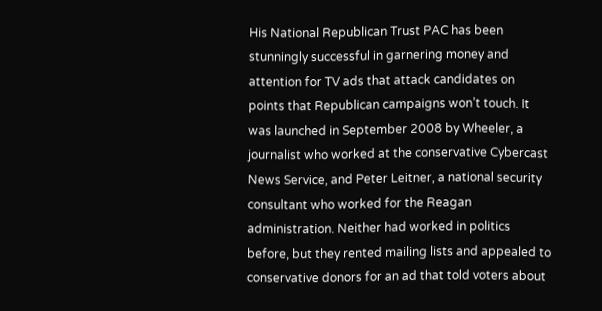His National Republican Trust PAC has been stunningly successful in garnering money and attention for TV ads that attack candidates on points that Republican campaigns won’t touch. It was launched in September 2008 by Wheeler, a journalist who worked at the conservative Cybercast News Service, and Peter Leitner, a national security consultant who worked for the Reagan administration. Neither had worked in politics before, but they rented mailing lists and appealed to conservative donors for an ad that told voters about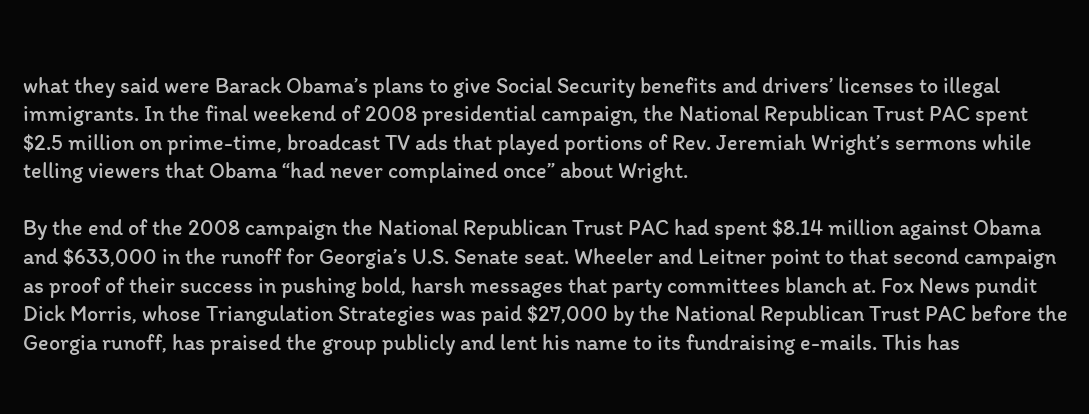what they said were Barack Obama’s plans to give Social Security benefits and drivers’ licenses to illegal immigrants. In the final weekend of 2008 presidential campaign, the National Republican Trust PAC spent $2.5 million on prime-time, broadcast TV ads that played portions of Rev. Jeremiah Wright’s sermons while telling viewers that Obama “had never complained once” about Wright.

By the end of the 2008 campaign the National Republican Trust PAC had spent $8.14 million against Obama and $633,000 in the runoff for Georgia’s U.S. Senate seat. Wheeler and Leitner point to that second campaign as proof of their success in pushing bold, harsh messages that party committees blanch at. Fox News pundit Dick Morris, whose Triangulation Strategies was paid $27,000 by the National Republican Trust PAC before the Georgia runoff, has praised the group publicly and lent his name to its fundraising e-mails. This has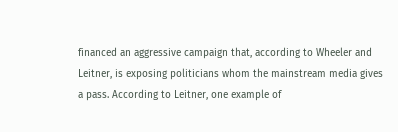financed an aggressive campaign that, according to Wheeler and Leitner, is exposing politicians whom the mainstream media gives a pass. According to Leitner, one example of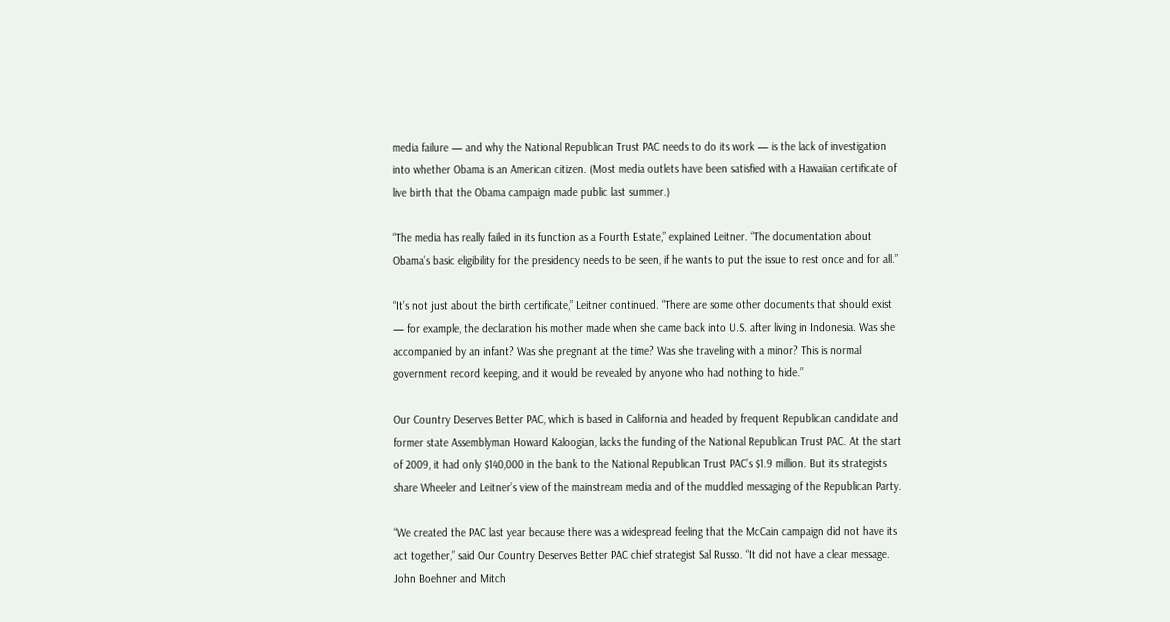media failure — and why the National Republican Trust PAC needs to do its work — is the lack of investigation into whether Obama is an American citizen. (Most media outlets have been satisfied with a Hawaiian certificate of live birth that the Obama campaign made public last summer.)

“The media has really failed in its function as a Fourth Estate,” explained Leitner. “The documentation about Obama’s basic eligibility for the presidency needs to be seen, if he wants to put the issue to rest once and for all.”

“It’s not just about the birth certificate,” Leitner continued. “There are some other documents that should exist — for example, the declaration his mother made when she came back into U.S. after living in Indonesia. Was she accompanied by an infant? Was she pregnant at the time? Was she traveling with a minor? This is normal government record keeping, and it would be revealed by anyone who had nothing to hide.”

Our Country Deserves Better PAC, which is based in California and headed by frequent Republican candidate and former state Assemblyman Howard Kaloogian, lacks the funding of the National Republican Trust PAC. At the start of 2009, it had only $140,000 in the bank to the National Republican Trust PAC’s $1.9 million. But its strategists share Wheeler and Leitner’s view of the mainstream media and of the muddled messaging of the Republican Party.

“We created the PAC last year because there was a widespread feeling that the McCain campaign did not have its act together,” said Our Country Deserves Better PAC chief strategist Sal Russo. “It did not have a clear message. John Boehner and Mitch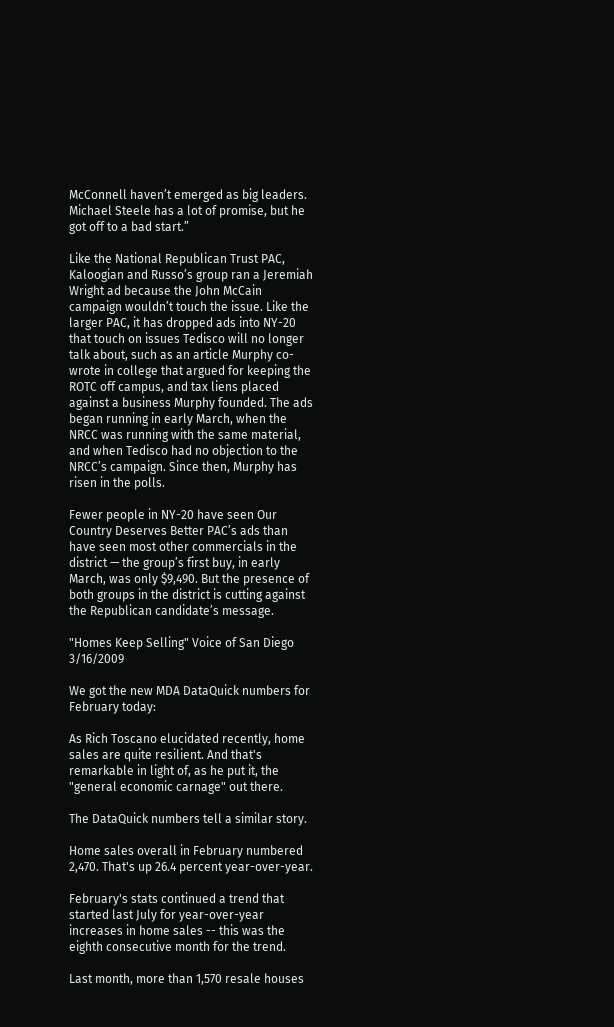McConnell haven’t emerged as big leaders. Michael Steele has a lot of promise, but he got off to a bad start.”

Like the National Republican Trust PAC, Kaloogian and Russo’s group ran a Jeremiah Wright ad because the John McCain campaign wouldn’t touch the issue. Like the larger PAC, it has dropped ads into NY-20 that touch on issues Tedisco will no longer talk about, such as an article Murphy co-wrote in college that argued for keeping the ROTC off campus, and tax liens placed against a business Murphy founded. The ads began running in early March, when the NRCC was running with the same material, and when Tedisco had no objection to the NRCC’s campaign. Since then, Murphy has risen in the polls.

Fewer people in NY-20 have seen Our Country Deserves Better PAC’s ads than have seen most other commercials in the district — the group’s first buy, in early March, was only $9,490. But the presence of both groups in the district is cutting against the Republican candidate’s message.

"Homes Keep Selling" Voice of San Diego 3/16/2009

We got the new MDA DataQuick numbers for February today:

As Rich Toscano elucidated recently, home sales are quite resilient. And that's remarkable in light of, as he put it, the "general economic carnage" out there.

The DataQuick numbers tell a similar story.

Home sales overall in February numbered 2,470. That's up 26.4 percent year-over-year.

February's stats continued a trend that started last July for year-over-year increases in home sales -- this was the eighth consecutive month for the trend.

Last month, more than 1,570 resale houses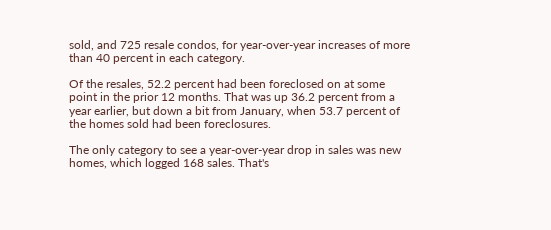sold, and 725 resale condos, for year-over-year increases of more than 40 percent in each category.

Of the resales, 52.2 percent had been foreclosed on at some point in the prior 12 months. That was up 36.2 percent from a year earlier, but down a bit from January, when 53.7 percent of the homes sold had been foreclosures.

The only category to see a year-over-year drop in sales was new homes, which logged 168 sales. That's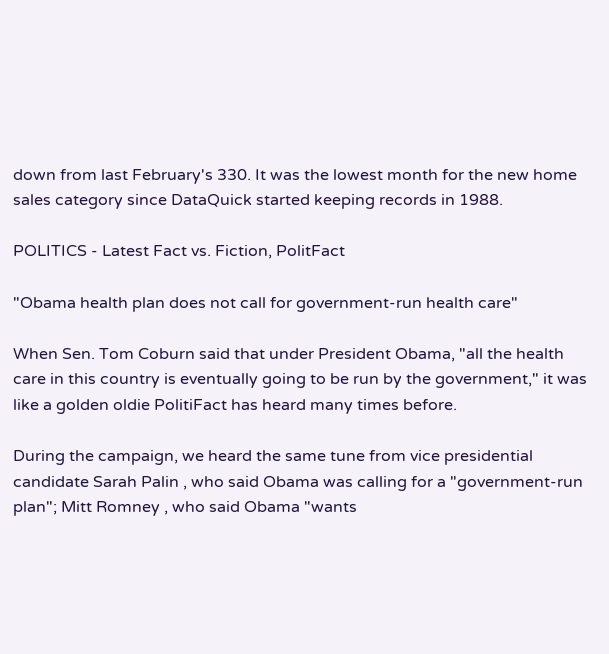down from last February's 330. It was the lowest month for the new home sales category since DataQuick started keeping records in 1988.

POLITICS - Latest Fact vs. Fiction, PolitFact

"Obama health plan does not call for government-run health care"

When Sen. Tom Coburn said that under President Obama, "all the health care in this country is eventually going to be run by the government," it was like a golden oldie PolitiFact has heard many times before.

During the campaign, we heard the same tune from vice presidential candidate Sarah Palin , who said Obama was calling for a "government-run plan"; Mitt Romney , who said Obama "wants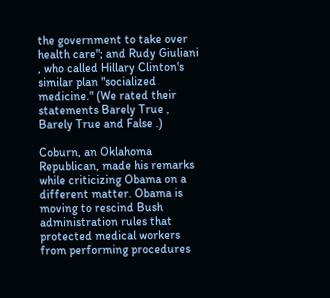the government to take over health care"; and Rudy Giuliani , who called Hillary Clinton's similar plan "socialized medicine." (We rated their statements Barely True , Barely True and False .)

Coburn, an Oklahoma Republican, made his remarks while criticizing Obama on a different matter. Obama is moving to rescind Bush administration rules that protected medical workers from performing procedures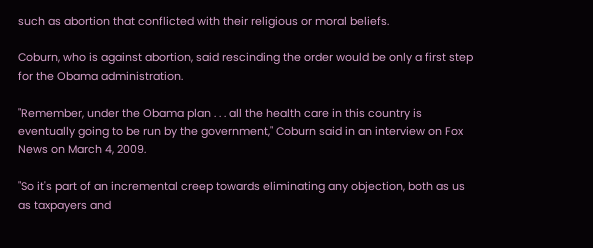such as abortion that conflicted with their religious or moral beliefs.

Coburn, who is against abortion, said rescinding the order would be only a first step for the Obama administration.

"Remember, under the Obama plan . . . all the health care in this country is eventually going to be run by the government," Coburn said in an interview on Fox News on March 4, 2009.

"So it's part of an incremental creep towards eliminating any objection, both as us as taxpayers and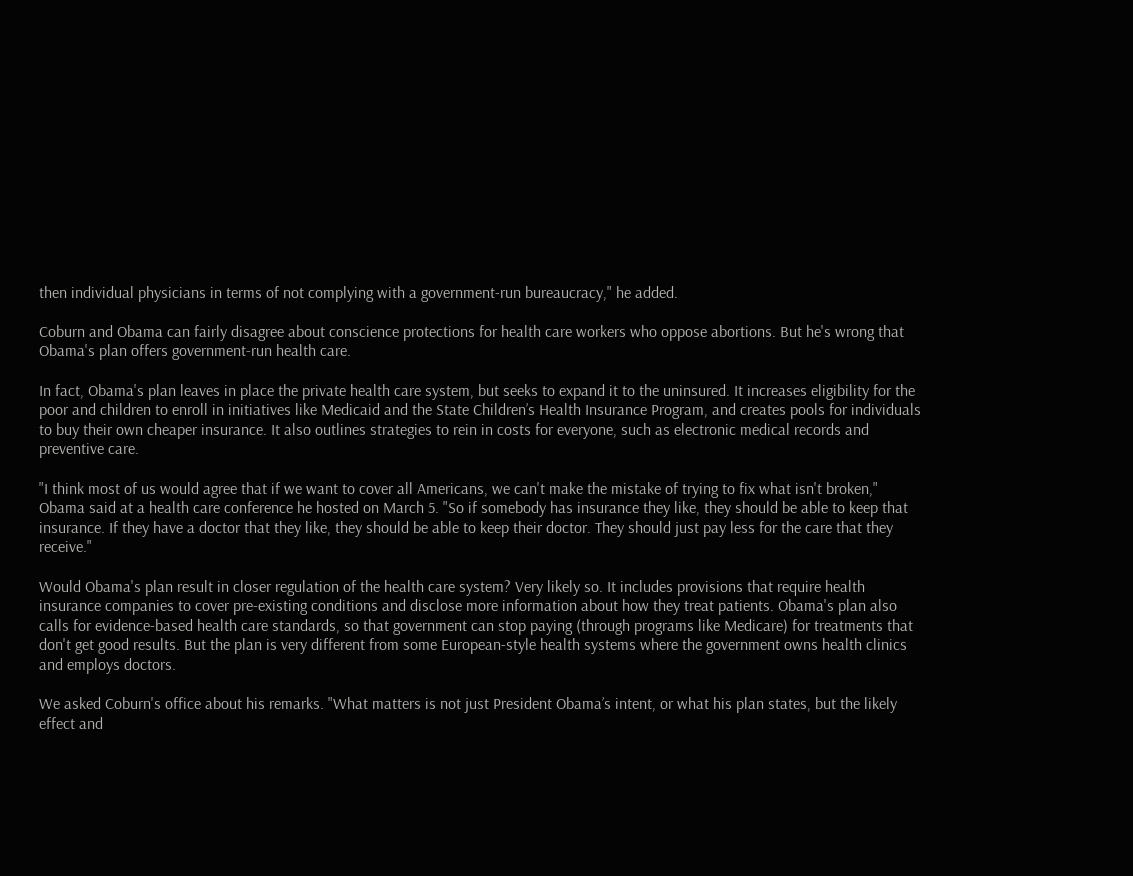then individual physicians in terms of not complying with a government-run bureaucracy," he added.

Coburn and Obama can fairly disagree about conscience protections for health care workers who oppose abortions. But he's wrong that Obama's plan offers government-run health care.

In fact, Obama's plan leaves in place the private health care system, but seeks to expand it to the uninsured. It increases eligibility for the poor and children to enroll in initiatives like Medicaid and the State Children’s Health Insurance Program, and creates pools for individuals to buy their own cheaper insurance. It also outlines strategies to rein in costs for everyone, such as electronic medical records and preventive care.

"I think most of us would agree that if we want to cover all Americans, we can't make the mistake of trying to fix what isn't broken," Obama said at a health care conference he hosted on March 5. "So if somebody has insurance they like, they should be able to keep that insurance. If they have a doctor that they like, they should be able to keep their doctor. They should just pay less for the care that they receive."

Would Obama's plan result in closer regulation of the health care system? Very likely so. It includes provisions that require health insurance companies to cover pre-existing conditions and disclose more information about how they treat patients. Obama's plan also calls for evidence-based health care standards, so that government can stop paying (through programs like Medicare) for treatments that don't get good results. But the plan is very different from some European-style health systems where the government owns health clinics and employs doctors.

We asked Coburn's office about his remarks. "What matters is not just President Obama’s intent, or what his plan states, but the likely effect and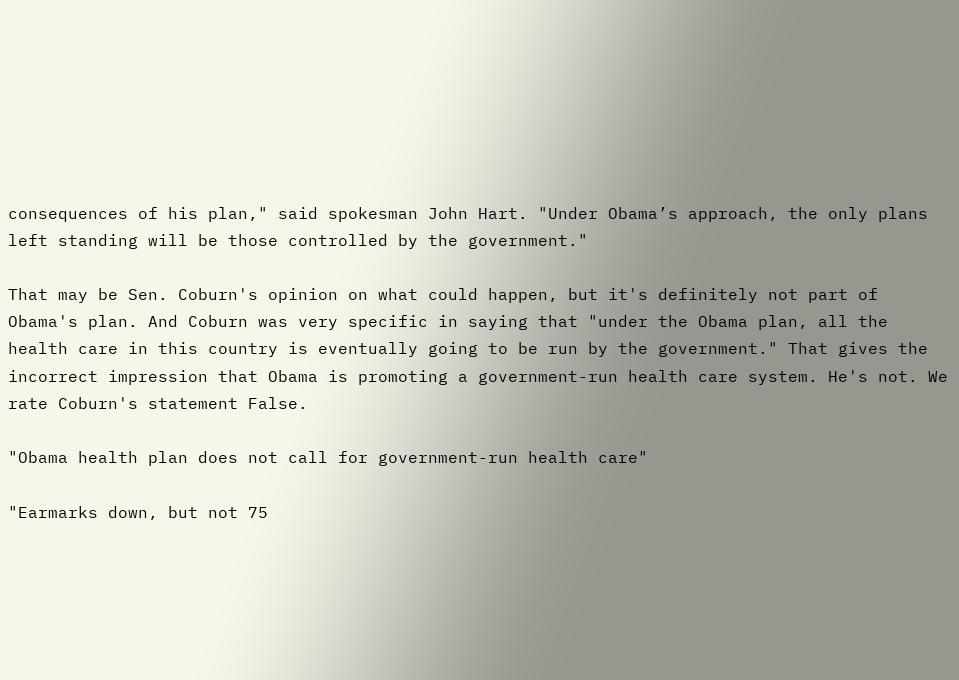consequences of his plan," said spokesman John Hart. "Under Obama’s approach, the only plans left standing will be those controlled by the government."

That may be Sen. Coburn's opinion on what could happen, but it's definitely not part of Obama's plan. And Coburn was very specific in saying that "under the Obama plan, all the health care in this country is eventually going to be run by the government." That gives the incorrect impression that Obama is promoting a government-run health care system. He's not. We rate Coburn's statement False.

"Obama health plan does not call for government-run health care"

"Earmarks down, but not 75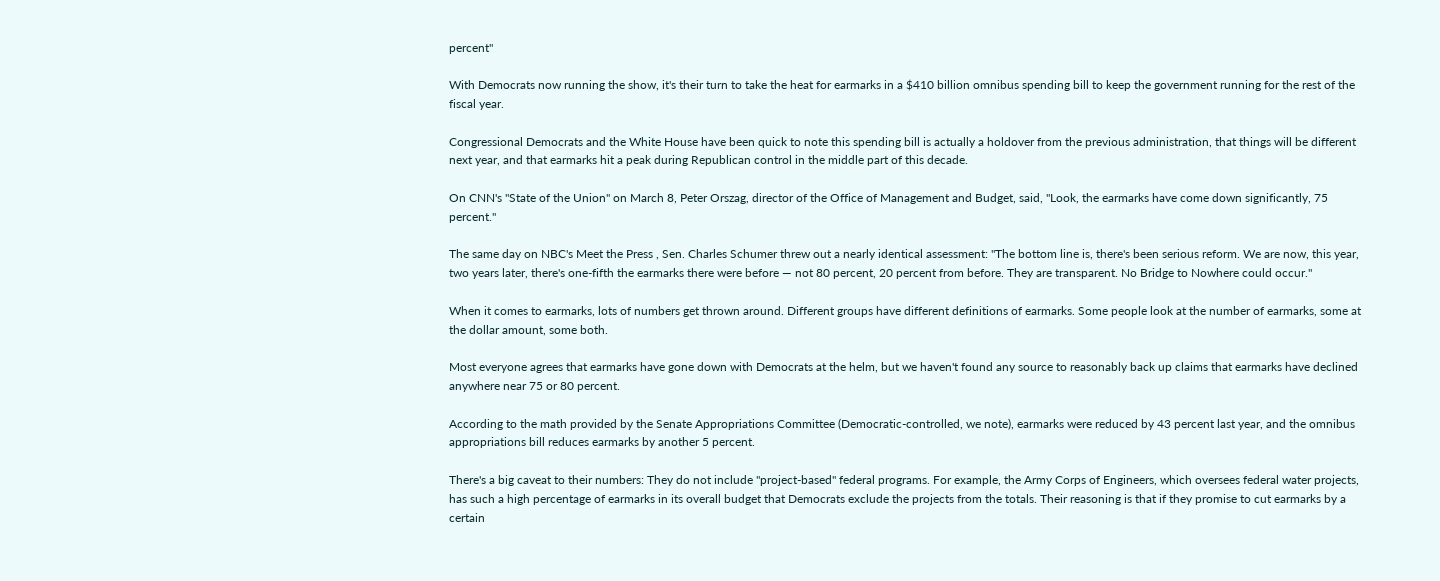percent"

With Democrats now running the show, it's their turn to take the heat for earmarks in a $410 billion omnibus spending bill to keep the government running for the rest of the fiscal year.

Congressional Democrats and the White House have been quick to note this spending bill is actually a holdover from the previous administration, that things will be different next year, and that earmarks hit a peak during Republican control in the middle part of this decade.

On CNN's "State of the Union" on March 8, Peter Orszag, director of the Office of Management and Budget, said, "Look, the earmarks have come down significantly, 75 percent."

The same day on NBC's Meet the Press , Sen. Charles Schumer threw out a nearly identical assessment: "The bottom line is, there's been serious reform. We are now, this year, two years later, there's one-fifth the earmarks there were before — not 80 percent, 20 percent from before. They are transparent. No Bridge to Nowhere could occur."

When it comes to earmarks, lots of numbers get thrown around. Different groups have different definitions of earmarks. Some people look at the number of earmarks, some at the dollar amount, some both.

Most everyone agrees that earmarks have gone down with Democrats at the helm, but we haven't found any source to reasonably back up claims that earmarks have declined anywhere near 75 or 80 percent.

According to the math provided by the Senate Appropriations Committee (Democratic-controlled, we note), earmarks were reduced by 43 percent last year, and the omnibus appropriations bill reduces earmarks by another 5 percent.

There's a big caveat to their numbers: They do not include "project-based" federal programs. For example, the Army Corps of Engineers, which oversees federal water projects, has such a high percentage of earmarks in its overall budget that Democrats exclude the projects from the totals. Their reasoning is that if they promise to cut earmarks by a certain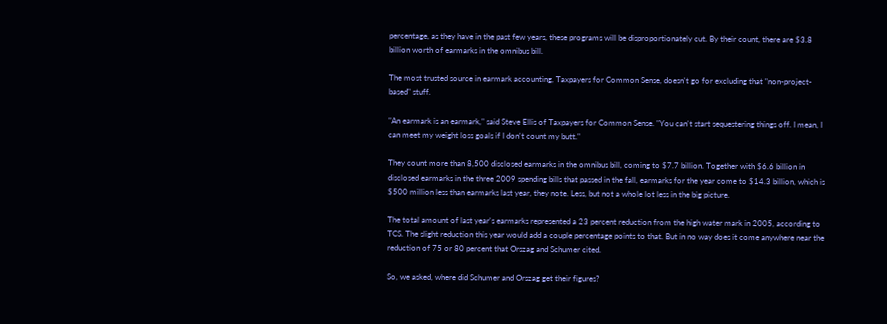percentage, as they have in the past few years, these programs will be disproportionately cut. By their count, there are $3.8 billion worth of earmarks in the omnibus bill.

The most trusted source in earmark accounting, Taxpayers for Common Sense, doesn't go for excluding that "non-project-based" stuff.

"An earmark is an earmark," said Steve Ellis of Taxpayers for Common Sense. "You can't start sequestering things off. I mean, I can meet my weight loss goals if I don't count my butt."

They count more than 8,500 disclosed earmarks in the omnibus bill, coming to $7.7 billion. Together with $6.6 billion in disclosed earmarks in the three 2009 spending bills that passed in the fall, earmarks for the year come to $14.3 billion, which is $500 million less than earmarks last year, they note. Less, but not a whole lot less in the big picture.

The total amount of last year's earmarks represented a 23 percent reduction from the high water mark in 2005, according to TCS. The slight reduction this year would add a couple percentage points to that. But in no way does it come anywhere near the reduction of 75 or 80 percent that Orszag and Schumer cited.

So, we asked, where did Schumer and Orszag get their figures?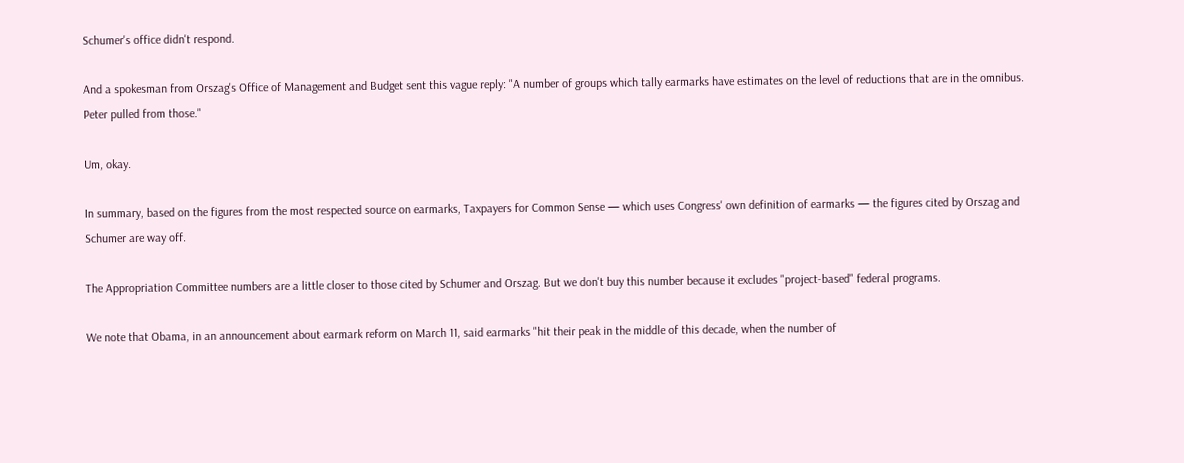Schumer's office didn't respond.

And a spokesman from Orszag's Office of Management and Budget sent this vague reply: "A number of groups which tally earmarks have estimates on the level of reductions that are in the omnibus. Peter pulled from those."

Um, okay.

In summary, based on the figures from the most respected source on earmarks, Taxpayers for Common Sense — which uses Congress' own definition of earmarks — the figures cited by Orszag and Schumer are way off.

The Appropriation Committee numbers are a little closer to those cited by Schumer and Orszag. But we don't buy this number because it excludes "project-based" federal programs.

We note that Obama, in an announcement about earmark reform on March 11, said earmarks "hit their peak in the middle of this decade, when the number of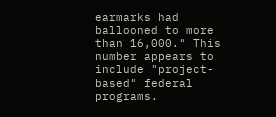earmarks had ballooned to more than 16,000." This number appears to include "project-based" federal programs.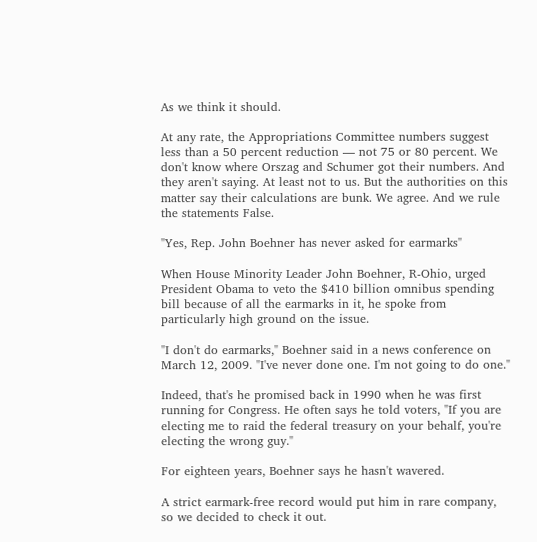As we think it should.

At any rate, the Appropriations Committee numbers suggest less than a 50 percent reduction — not 75 or 80 percent. We don't know where Orszag and Schumer got their numbers. And they aren't saying. At least not to us. But the authorities on this matter say their calculations are bunk. We agree. And we rule the statements False.

"Yes, Rep. John Boehner has never asked for earmarks"

When House Minority Leader John Boehner, R-Ohio, urged President Obama to veto the $410 billion omnibus spending bill because of all the earmarks in it, he spoke from particularly high ground on the issue.

"I don't do earmarks," Boehner said in a news conference on March 12, 2009. "I've never done one. I'm not going to do one."

Indeed, that's he promised back in 1990 when he was first running for Congress. He often says he told voters, "If you are electing me to raid the federal treasury on your behalf, you're electing the wrong guy."

For eighteen years, Boehner says he hasn't wavered.

A strict earmark-free record would put him in rare company, so we decided to check it out.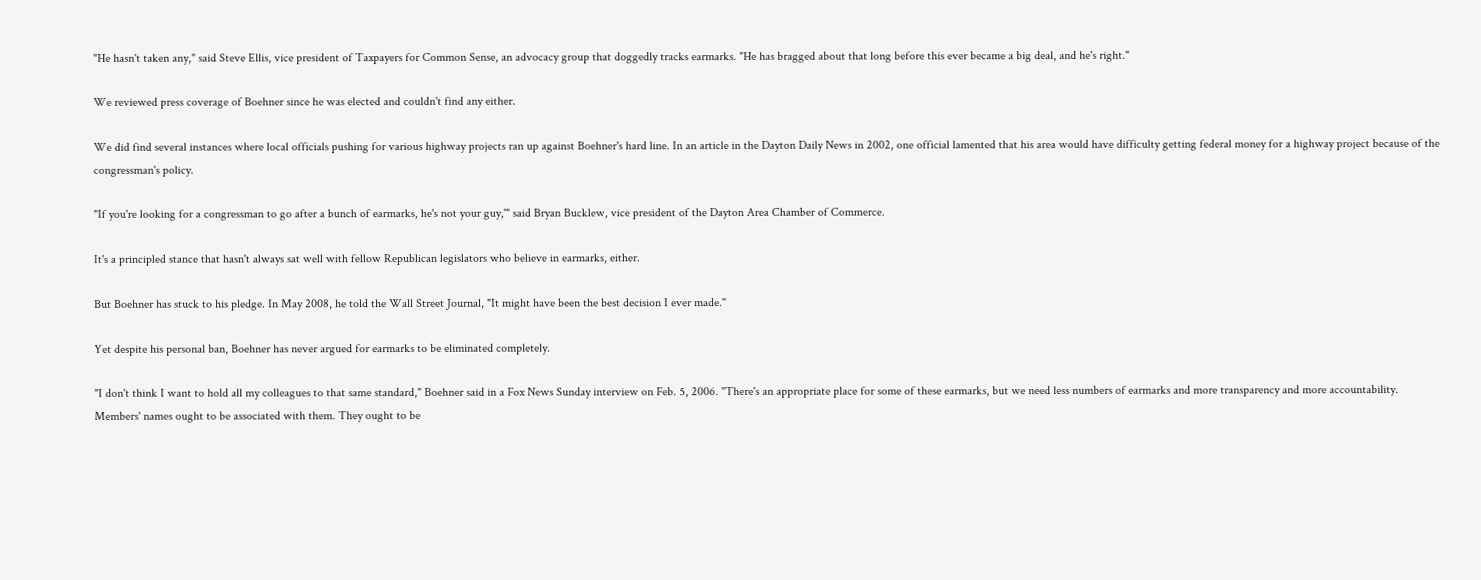"He hasn't taken any," said Steve Ellis, vice president of Taxpayers for Common Sense, an advocacy group that doggedly tracks earmarks. "He has bragged about that long before this ever became a big deal, and he's right."

We reviewed press coverage of Boehner since he was elected and couldn't find any either.

We did find several instances where local officials pushing for various highway projects ran up against Boehner's hard line. In an article in the Dayton Daily News in 2002, one official lamented that his area would have difficulty getting federal money for a highway project because of the congressman's policy.

"If you're looking for a congressman to go after a bunch of earmarks, he's not your guy,'" said Bryan Bucklew, vice president of the Dayton Area Chamber of Commerce.

It's a principled stance that hasn't always sat well with fellow Republican legislators who believe in earmarks, either.

But Boehner has stuck to his pledge. In May 2008, he told the Wall Street Journal, "It might have been the best decision I ever made."

Yet despite his personal ban, Boehner has never argued for earmarks to be eliminated completely.

"I don't think I want to hold all my colleagues to that same standard," Boehner said in a Fox News Sunday interview on Feb. 5, 2006. "There's an appropriate place for some of these earmarks, but we need less numbers of earmarks and more transparency and more accountability. Members' names ought to be associated with them. They ought to be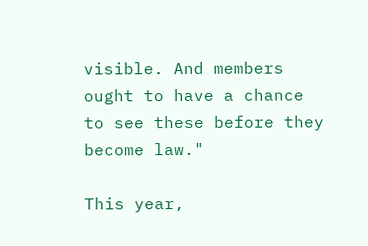visible. And members ought to have a chance to see these before they become law."

This year,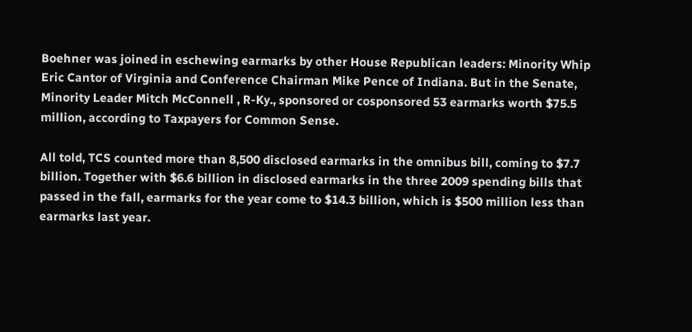Boehner was joined in eschewing earmarks by other House Republican leaders: Minority Whip Eric Cantor of Virginia and Conference Chairman Mike Pence of Indiana. But in the Senate, Minority Leader Mitch McConnell , R-Ky., sponsored or cosponsored 53 earmarks worth $75.5 million, according to Taxpayers for Common Sense.

All told, TCS counted more than 8,500 disclosed earmarks in the omnibus bill, coming to $7.7 billion. Together with $6.6 billion in disclosed earmarks in the three 2009 spending bills that passed in the fall, earmarks for the year come to $14.3 billion, which is $500 million less than earmarks last year.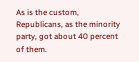As is the custom, Republicans, as the minority party, got about 40 percent of them.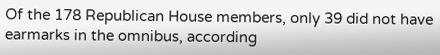Of the 178 Republican House members, only 39 did not have earmarks in the omnibus, according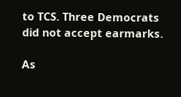to TCS. Three Democrats did not accept earmarks.

As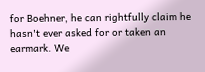for Boehner, he can rightfully claim he hasn't ever asked for or taken an earmark. We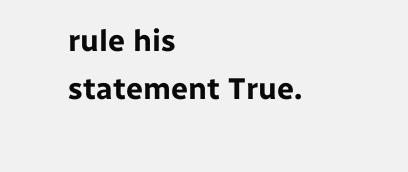rule his statement True.